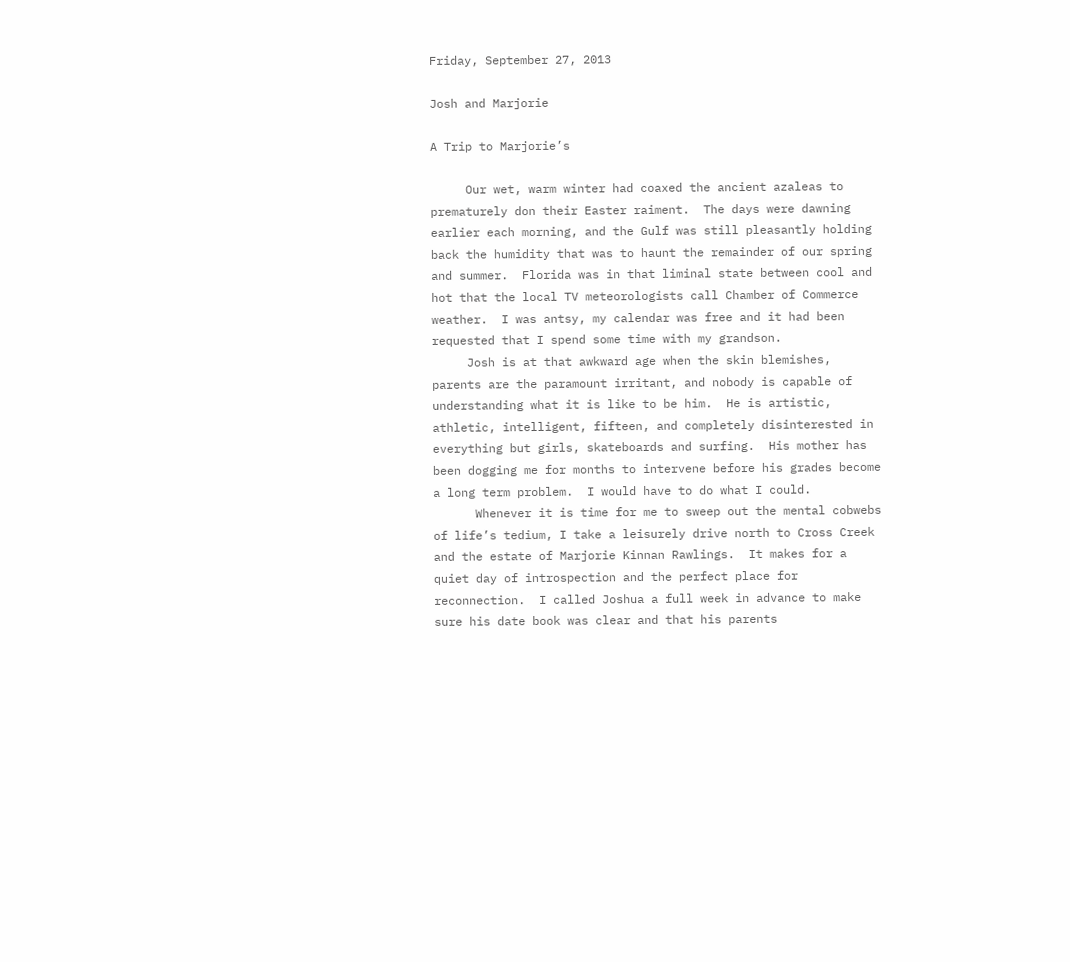Friday, September 27, 2013

Josh and Marjorie

A Trip to Marjorie’s

     Our wet, warm winter had coaxed the ancient azaleas to prematurely don their Easter raiment.  The days were dawning earlier each morning, and the Gulf was still pleasantly holding back the humidity that was to haunt the remainder of our spring and summer.  Florida was in that liminal state between cool and hot that the local TV meteorologists call Chamber of Commerce weather.  I was antsy, my calendar was free and it had been requested that I spend some time with my grandson.
     Josh is at that awkward age when the skin blemishes, parents are the paramount irritant, and nobody is capable of understanding what it is like to be him.  He is artistic, athletic, intelligent, fifteen, and completely disinterested in everything but girls, skateboards and surfing.  His mother has been dogging me for months to intervene before his grades become a long term problem.  I would have to do what I could.
      Whenever it is time for me to sweep out the mental cobwebs of life’s tedium, I take a leisurely drive north to Cross Creek and the estate of Marjorie Kinnan Rawlings.  It makes for a quiet day of introspection and the perfect place for reconnection.  I called Joshua a full week in advance to make sure his date book was clear and that his parents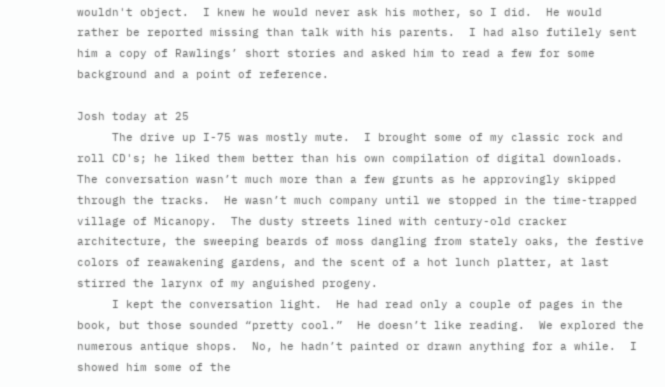wouldn't object.  I knew he would never ask his mother, so I did.  He would rather be reported missing than talk with his parents.  I had also futilely sent him a copy of Rawlings’ short stories and asked him to read a few for some background and a point of reference.

Josh today at 25
     The drive up I-75 was mostly mute.  I brought some of my classic rock and roll CD's; he liked them better than his own compilation of digital downloads.  The conversation wasn’t much more than a few grunts as he approvingly skipped through the tracks.  He wasn’t much company until we stopped in the time-trapped village of Micanopy.  The dusty streets lined with century-old cracker architecture, the sweeping beards of moss dangling from stately oaks, the festive colors of reawakening gardens, and the scent of a hot lunch platter, at last stirred the larynx of my anguished progeny.
     I kept the conversation light.  He had read only a couple of pages in the book, but those sounded “pretty cool.”  He doesn’t like reading.  We explored the numerous antique shops.  No, he hadn’t painted or drawn anything for a while.  I showed him some of the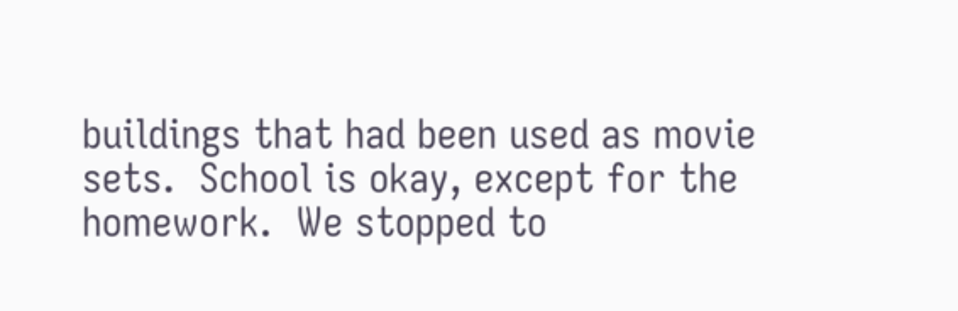buildings that had been used as movie sets.  School is okay, except for the homework.  We stopped to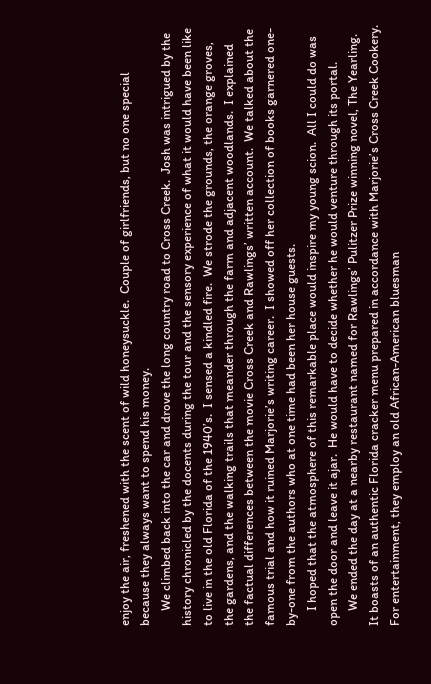enjoy the air, freshened with the scent of wild honeysuckle.  Couple of girlfriends, but no one special because they always want to spend his money.
     We climbed back into the car and drove the long country road to Cross Creek.  Josh was intrigued by the history chronicled by the docents during the tour and the sensory experience of what it would have been like to live in the old Florida of the 1940’s.  I sensed a kindled fire.  We strode the grounds, the orange groves, the gardens, and the walking trails that meander through the farm and adjacent woodlands.  I explained the factual differences between the movie Cross Creek and Rawlings’ written account.  We talked about the famous trial and how it ruined Marjorie’s writing career.  I showed off her collection of books garnered one-by-one from the authors who at one time had been her house guests.
     I hoped that the atmosphere of this remarkable place would inspire my young scion.  All I could do was open the door and leave it ajar.  He would have to decide whether he would venture through its portal.
     We ended the day at a nearby restaurant named for Rawlings’ Pulitzer Prize winning novel, The Yearling.  It boasts of an authentic Florida cracker menu prepared in accordance with Marjorie’s Cross Creek Cookery.  For entertainment, they employ an old African-American bluesman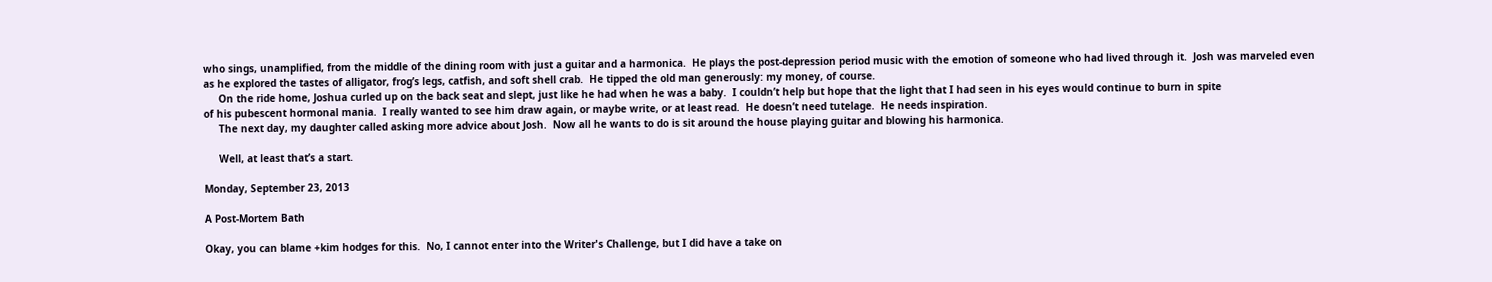who sings, unamplified, from the middle of the dining room with just a guitar and a harmonica.  He plays the post-depression period music with the emotion of someone who had lived through it.  Josh was marveled even as he explored the tastes of alligator, frog’s legs, catfish, and soft shell crab.  He tipped the old man generously: my money, of course.
     On the ride home, Joshua curled up on the back seat and slept, just like he had when he was a baby.  I couldn’t help but hope that the light that I had seen in his eyes would continue to burn in spite
of his pubescent hormonal mania.  I really wanted to see him draw again, or maybe write, or at least read.  He doesn’t need tutelage.  He needs inspiration.
     The next day, my daughter called asking more advice about Josh.  Now all he wants to do is sit around the house playing guitar and blowing his harmonica.

     Well, at least that’s a start.

Monday, September 23, 2013

A Post-Mortem Bath

Okay, you can blame +kim hodges for this.  No, I cannot enter into the Writer's Challenge, but I did have a take on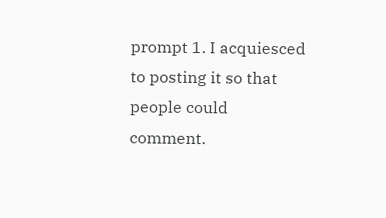prompt 1. I acquiesced to posting it so that people could comment.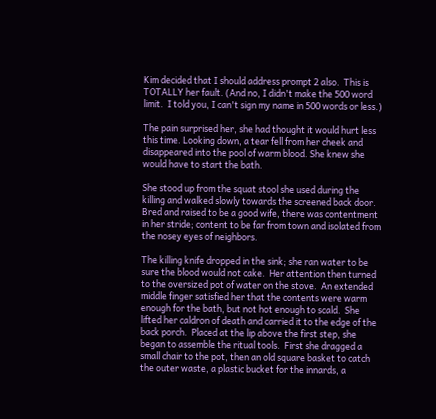Kim decided that I should address prompt 2 also.  This is TOTALLY her fault. (And no, I didn't make the 500 word limit.  I told you, I can't sign my name in 500 words or less.)

The pain surprised her, she had thought it would hurt less this time. Looking down, a tear fell from her cheek and disappeared into the pool of warm blood. She knew she would have to start the bath.

She stood up from the squat stool she used during the killing and walked slowly towards the screened back door.  Bred and raised to be a good wife, there was contentment in her stride; content to be far from town and isolated from the nosey eyes of neighbors.

The killing knife dropped in the sink; she ran water to be sure the blood would not cake.  Her attention then turned to the oversized pot of water on the stove.  An extended middle finger satisfied her that the contents were warm enough for the bath, but not hot enough to scald.  She lifted her caldron of death and carried it to the edge of the back porch.  Placed at the lip above the first step, she began to assemble the ritual tools.  First she dragged a small chair to the pot, then an old square basket to catch the outer waste, a plastic bucket for the innards, a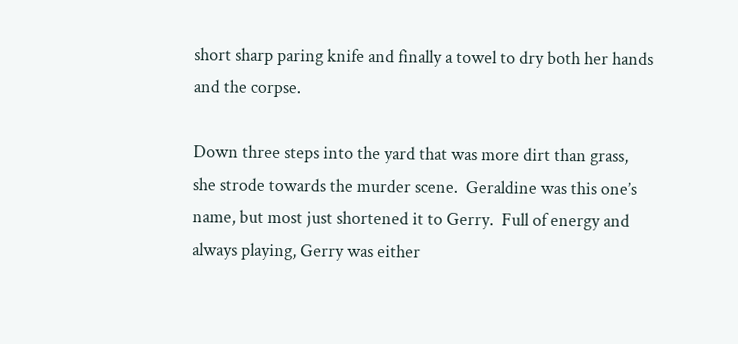short sharp paring knife and finally a towel to dry both her hands and the corpse.

Down three steps into the yard that was more dirt than grass, she strode towards the murder scene.  Geraldine was this one’s name, but most just shortened it to Gerry.  Full of energy and always playing, Gerry was either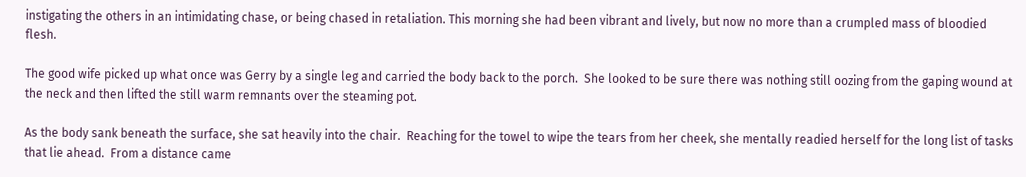instigating the others in an intimidating chase, or being chased in retaliation. This morning she had been vibrant and lively, but now no more than a crumpled mass of bloodied flesh.

The good wife picked up what once was Gerry by a single leg and carried the body back to the porch.  She looked to be sure there was nothing still oozing from the gaping wound at the neck and then lifted the still warm remnants over the steaming pot.

As the body sank beneath the surface, she sat heavily into the chair.  Reaching for the towel to wipe the tears from her cheek, she mentally readied herself for the long list of tasks that lie ahead.  From a distance came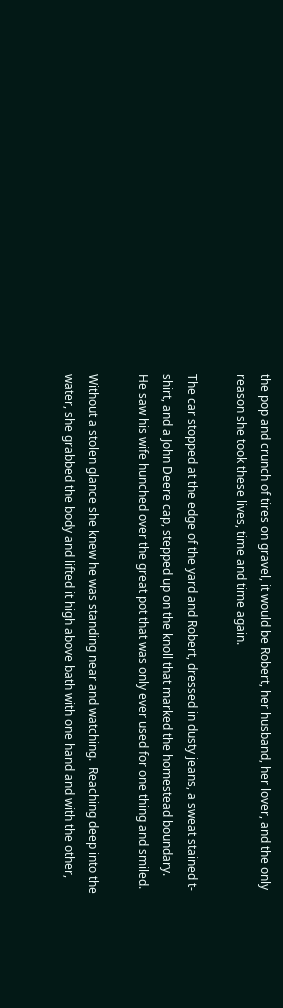the pop and crunch of tires on gravel, it would be Robert, her husband, her lover, and the only reason she took these lives, time and time again.

The car stopped at the edge of the yard and Robert, dressed in dusty jeans, a sweat stained t-shirt, and a John Deere cap, stepped up on the knoll that marked the homestead boundary.  He saw his wife hunched over the great pot that was only ever used for one thing and smiled.

Without a stolen glance she knew he was standing near and watching.  Reaching deep into the water, she grabbed the body and lifted it high above bath with one hand and with the other,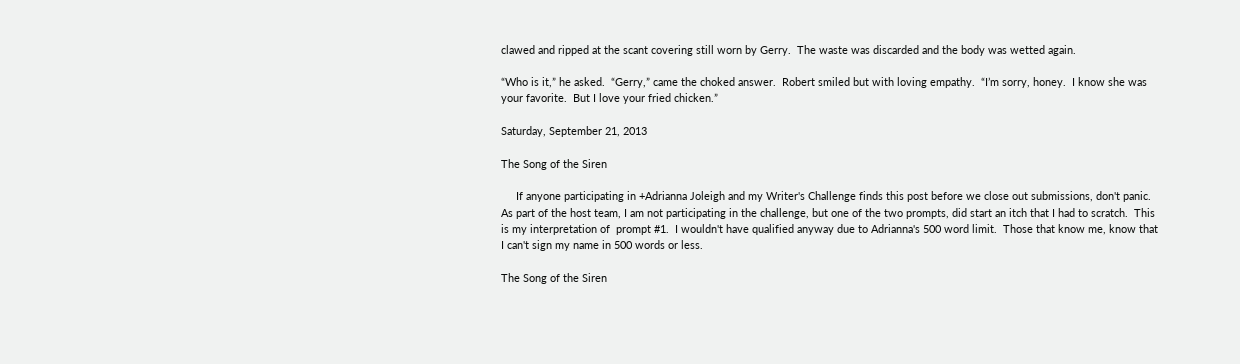clawed and ripped at the scant covering still worn by Gerry.  The waste was discarded and the body was wetted again.

“Who is it,” he asked.  “Gerry,” came the choked answer.  Robert smiled but with loving empathy.  “I’m sorry, honey.  I know she was your favorite.  But I love your fried chicken.”

Saturday, September 21, 2013

The Song of the Siren

     If anyone participating in +Adrianna Joleigh and my Writer's Challenge finds this post before we close out submissions, don't panic.  As part of the host team, I am not participating in the challenge, but one of the two prompts, did start an itch that I had to scratch.  This is my interpretation of  prompt #1.  I wouldn't have qualified anyway due to Adrianna's 500 word limit.  Those that know me, know that I can't sign my name in 500 words or less.

The Song of the Siren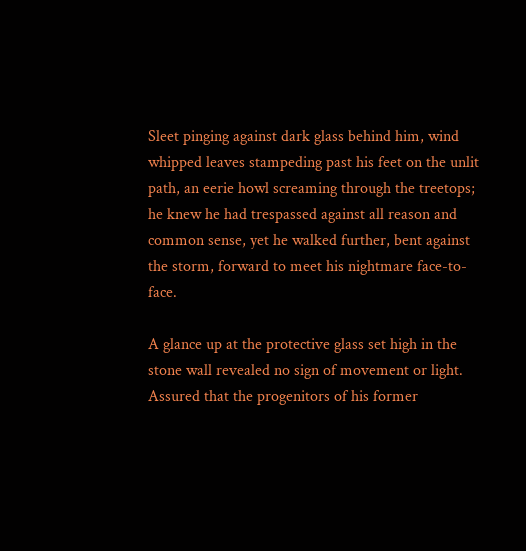Sleet pinging against dark glass behind him, wind whipped leaves stampeding past his feet on the unlit path, an eerie howl screaming through the treetops; he knew he had trespassed against all reason and common sense, yet he walked further, bent against the storm, forward to meet his nightmare face-to-face.

A glance up at the protective glass set high in the stone wall revealed no sign of movement or light.  Assured that the progenitors of his former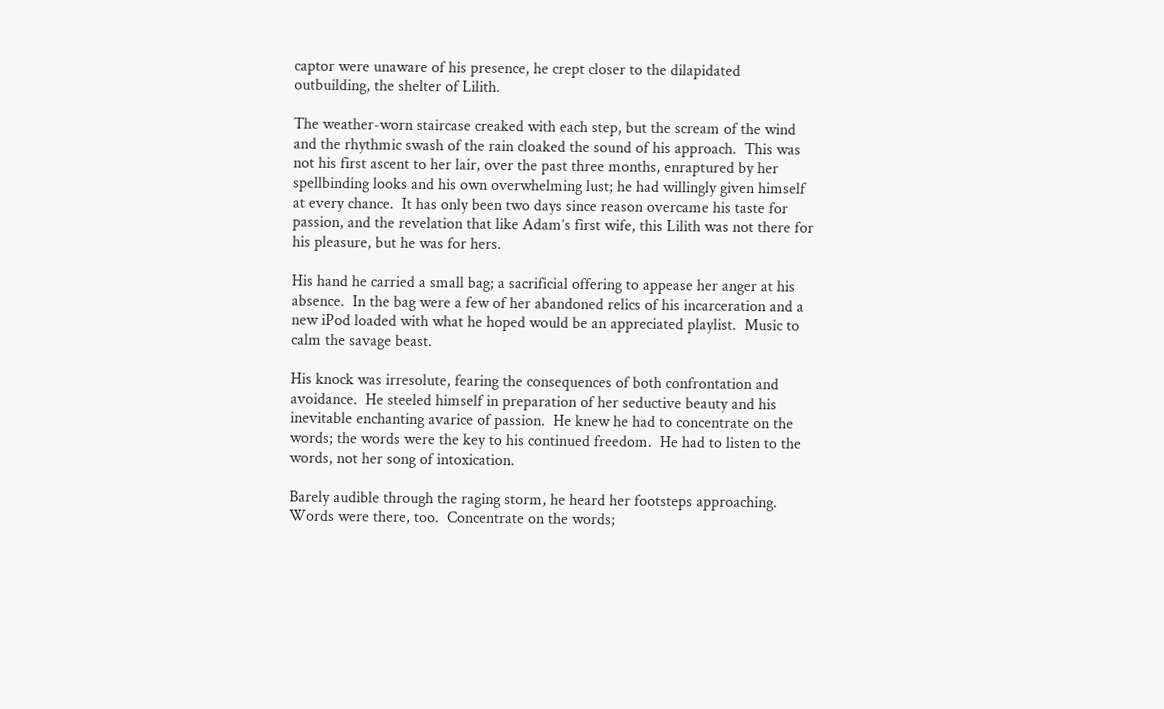captor were unaware of his presence, he crept closer to the dilapidated outbuilding, the shelter of Lilith.

The weather-worn staircase creaked with each step, but the scream of the wind and the rhythmic swash of the rain cloaked the sound of his approach.  This was not his first ascent to her lair, over the past three months, enraptured by her spellbinding looks and his own overwhelming lust; he had willingly given himself at every chance.  It has only been two days since reason overcame his taste for passion, and the revelation that like Adam’s first wife, this Lilith was not there for his pleasure, but he was for hers.

His hand he carried a small bag; a sacrificial offering to appease her anger at his absence.  In the bag were a few of her abandoned relics of his incarceration and a new iPod loaded with what he hoped would be an appreciated playlist.  Music to calm the savage beast.

His knock was irresolute, fearing the consequences of both confrontation and avoidance.  He steeled himself in preparation of her seductive beauty and his inevitable enchanting avarice of passion.  He knew he had to concentrate on the words; the words were the key to his continued freedom.  He had to listen to the words, not her song of intoxication.

Barely audible through the raging storm, he heard her footsteps approaching.  Words were there, too.  Concentrate on the words;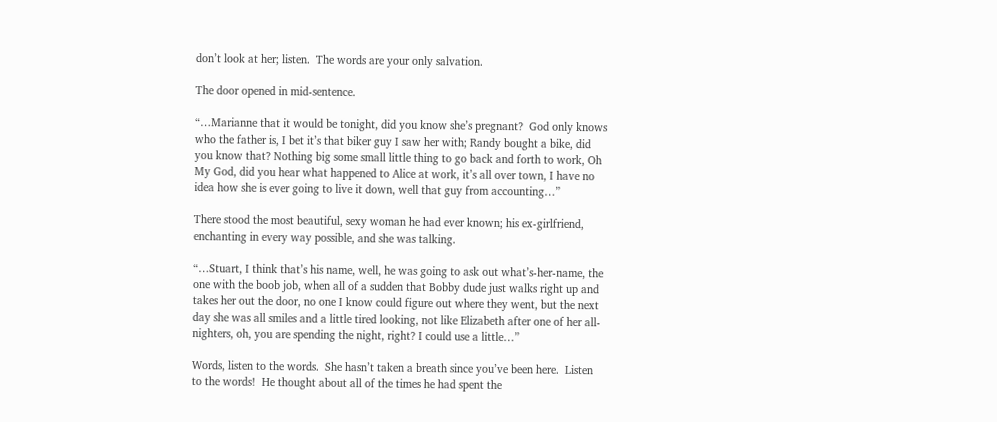don’t look at her; listen.  The words are your only salvation.

The door opened in mid-sentence.

“…Marianne that it would be tonight, did you know she’s pregnant?  God only knows who the father is, I bet it’s that biker guy I saw her with; Randy bought a bike, did you know that? Nothing big some small little thing to go back and forth to work, Oh My God, did you hear what happened to Alice at work, it’s all over town, I have no idea how she is ever going to live it down, well that guy from accounting…”

There stood the most beautiful, sexy woman he had ever known; his ex-girlfriend, enchanting in every way possible, and she was talking.

“…Stuart, I think that’s his name, well, he was going to ask out what’s-her-name, the one with the boob job, when all of a sudden that Bobby dude just walks right up and takes her out the door, no one I know could figure out where they went, but the next day she was all smiles and a little tired looking, not like Elizabeth after one of her all-nighters, oh, you are spending the night, right? I could use a little…”

Words, listen to the words.  She hasn’t taken a breath since you’ve been here.  Listen to the words!  He thought about all of the times he had spent the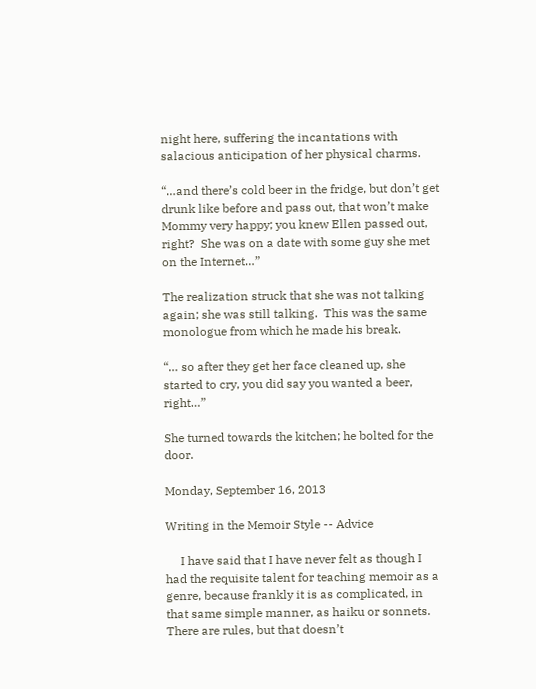night here, suffering the incantations with salacious anticipation of her physical charms.

“…and there’s cold beer in the fridge, but don’t get drunk like before and pass out, that won’t make Mommy very happy; you knew Ellen passed out, right?  She was on a date with some guy she met on the Internet…”

The realization struck that she was not talking again; she was still talking.  This was the same monologue from which he made his break.

“… so after they get her face cleaned up, she started to cry, you did say you wanted a beer, right…”

She turned towards the kitchen; he bolted for the door.

Monday, September 16, 2013

Writing in the Memoir Style -- Advice

     I have said that I have never felt as though I had the requisite talent for teaching memoir as a genre, because frankly it is as complicated, in that same simple manner, as haiku or sonnets.  There are rules, but that doesn’t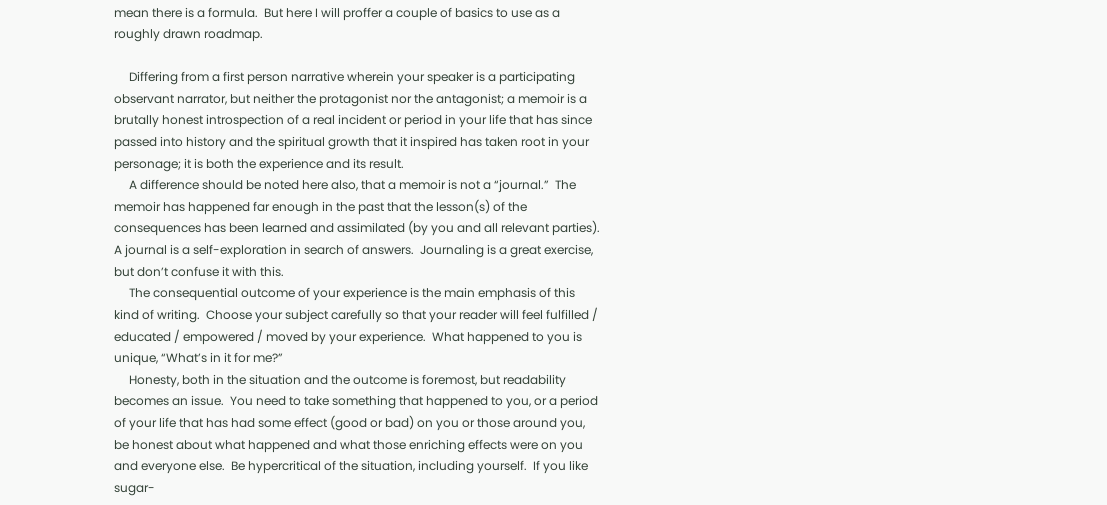mean there is a formula.  But here I will proffer a couple of basics to use as a roughly drawn roadmap.

     Differing from a first person narrative wherein your speaker is a participating observant narrator, but neither the protagonist nor the antagonist; a memoir is a brutally honest introspection of a real incident or period in your life that has since passed into history and the spiritual growth that it inspired has taken root in your personage; it is both the experience and its result.
     A difference should be noted here also, that a memoir is not a “journal.”  The memoir has happened far enough in the past that the lesson(s) of the consequences has been learned and assimilated (by you and all relevant parties).  A journal is a self-exploration in search of answers.  Journaling is a great exercise, but don’t confuse it with this.
     The consequential outcome of your experience is the main emphasis of this kind of writing.  Choose your subject carefully so that your reader will feel fulfilled / educated / empowered / moved by your experience.  What happened to you is unique, “What’s in it for me?”
     Honesty, both in the situation and the outcome is foremost, but readability becomes an issue.  You need to take something that happened to you, or a period of your life that has had some effect (good or bad) on you or those around you, be honest about what happened and what those enriching effects were on you and everyone else.  Be hypercritical of the situation, including yourself.  If you like sugar-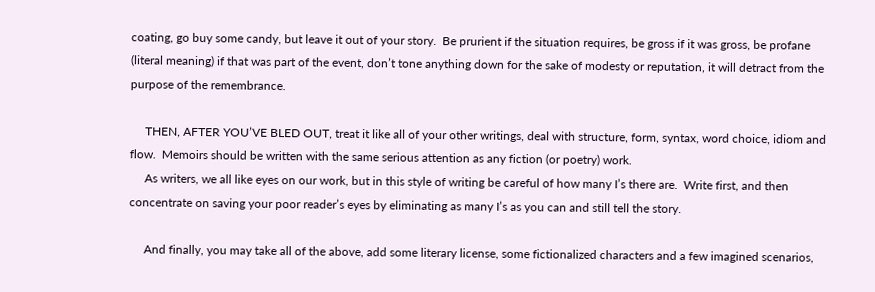coating, go buy some candy, but leave it out of your story.  Be prurient if the situation requires, be gross if it was gross, be profane (literal meaning) if that was part of the event, don’t tone anything down for the sake of modesty or reputation, it will detract from the purpose of the remembrance.

     THEN, AFTER YOU’VE BLED OUT, treat it like all of your other writings, deal with structure, form, syntax, word choice, idiom and flow.  Memoirs should be written with the same serious attention as any fiction (or poetry) work.
     As writers, we all like eyes on our work, but in this style of writing be careful of how many I’s there are.  Write first, and then concentrate on saving your poor reader’s eyes by eliminating as many I’s as you can and still tell the story.

     And finally, you may take all of the above, add some literary license, some fictionalized characters and a few imagined scenarios,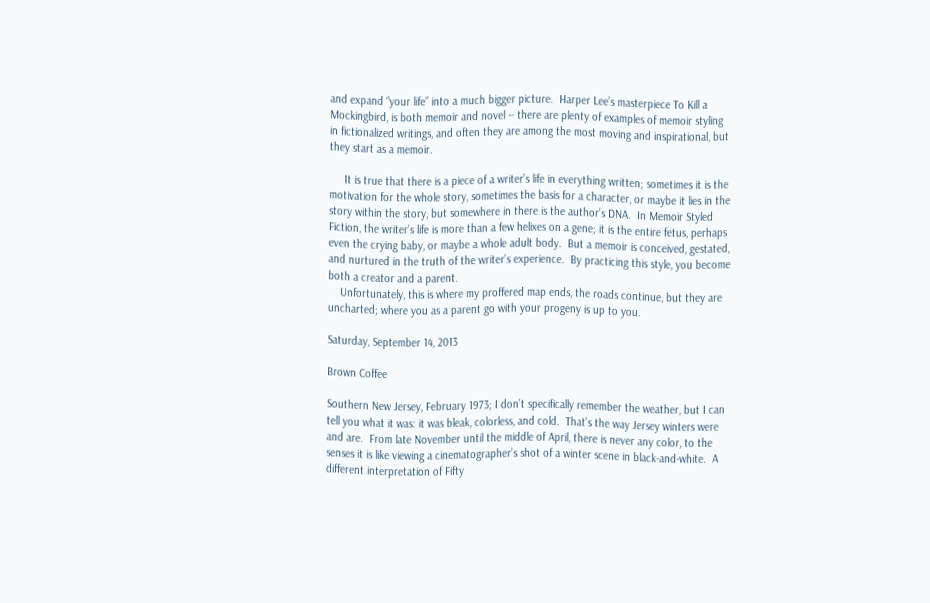and expand “your life” into a much bigger picture.  Harper Lee’s masterpiece To Kill a Mockingbird, is both memoir and novel -- there are plenty of examples of memoir styling in fictionalized writings, and often they are among the most moving and inspirational, but they start as a memoir.

     It is true that there is a piece of a writer’s life in everything written; sometimes it is the motivation for the whole story, sometimes the basis for a character, or maybe it lies in the story within the story, but somewhere in there is the author’s DNA.  In Memoir Styled Fiction, the writer’s life is more than a few helixes on a gene; it is the entire fetus, perhaps even the crying baby, or maybe a whole adult body.  But a memoir is conceived, gestated, and nurtured in the truth of the writer’s experience.  By practicing this style, you become both a creator and a parent.
    Unfortunately, this is where my proffered map ends, the roads continue, but they are uncharted; where you as a parent go with your progeny is up to you.

Saturday, September 14, 2013

Brown Coffee

Southern New Jersey, February 1973; I don’t specifically remember the weather, but I can tell you what it was: it was bleak, colorless, and cold.  That’s the way Jersey winters were and are.  From late November until the middle of April, there is never any color, to the senses it is like viewing a cinematographer’s shot of a winter scene in black-and-white.  A different interpretation of Fifty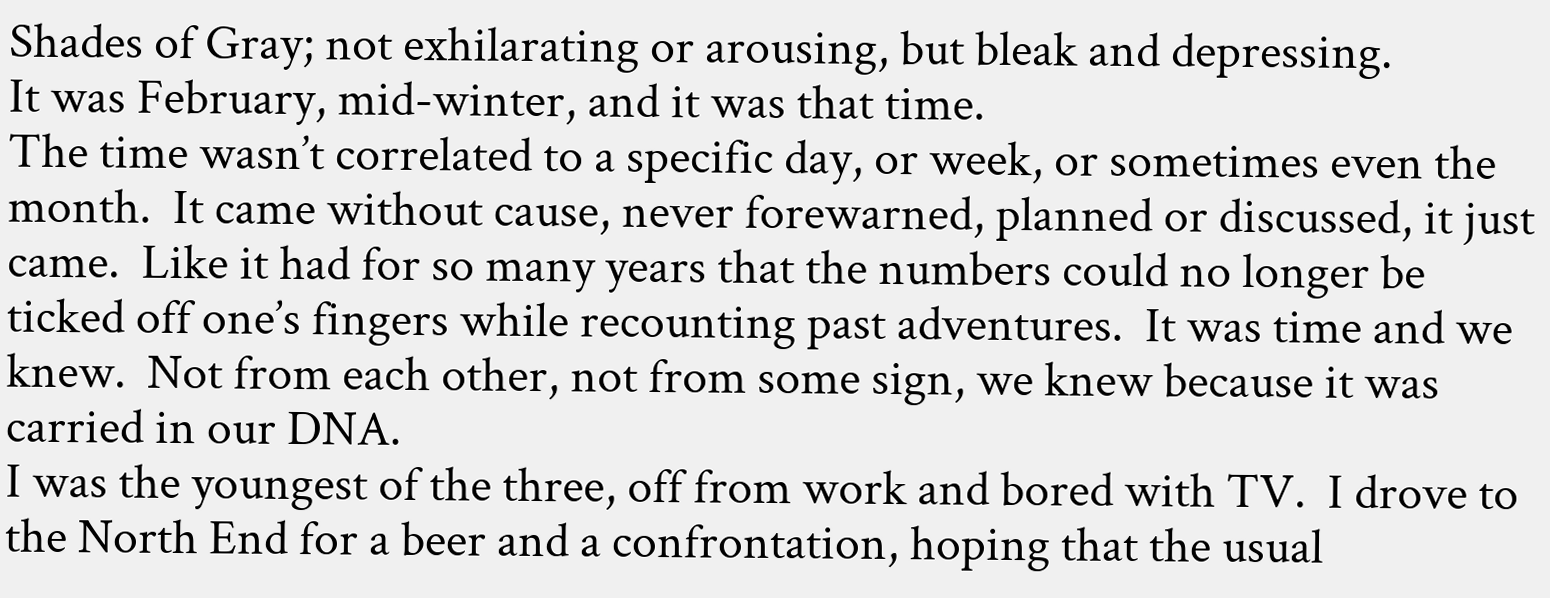Shades of Gray; not exhilarating or arousing, but bleak and depressing.
It was February, mid-winter, and it was that time.
The time wasn’t correlated to a specific day, or week, or sometimes even the month.  It came without cause, never forewarned, planned or discussed, it just came.  Like it had for so many years that the numbers could no longer be ticked off one’s fingers while recounting past adventures.  It was time and we knew.  Not from each other, not from some sign, we knew because it was carried in our DNA.
I was the youngest of the three, off from work and bored with TV.  I drove to the North End for a beer and a confrontation, hoping that the usual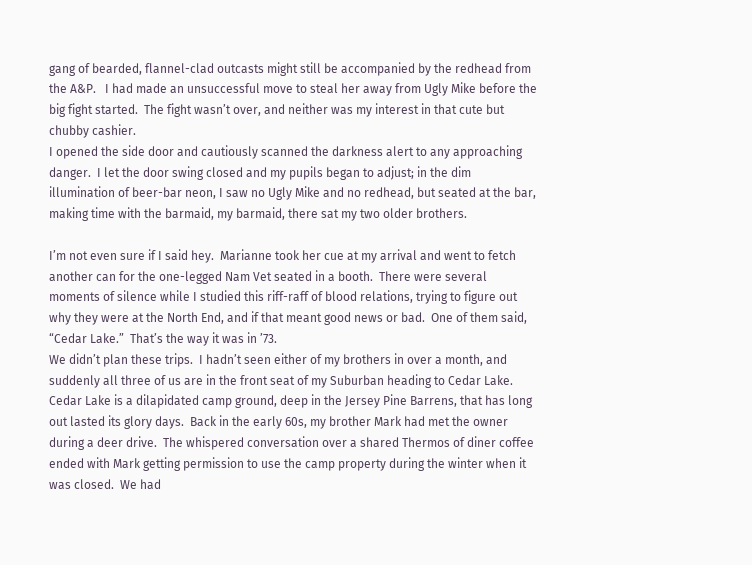gang of bearded, flannel-clad outcasts might still be accompanied by the redhead from the A&P.   I had made an unsuccessful move to steal her away from Ugly Mike before the big fight started.  The fight wasn’t over, and neither was my interest in that cute but chubby cashier.
I opened the side door and cautiously scanned the darkness alert to any approaching danger.  I let the door swing closed and my pupils began to adjust; in the dim illumination of beer-bar neon, I saw no Ugly Mike and no redhead, but seated at the bar, making time with the barmaid, my barmaid, there sat my two older brothers.

I’m not even sure if I said hey.  Marianne took her cue at my arrival and went to fetch another can for the one-legged Nam Vet seated in a booth.  There were several moments of silence while I studied this riff-raff of blood relations, trying to figure out why they were at the North End, and if that meant good news or bad.  One of them said, “Cedar Lake.”  That’s the way it was in ’73.
We didn’t plan these trips.  I hadn’t seen either of my brothers in over a month, and suddenly all three of us are in the front seat of my Suburban heading to Cedar Lake.
Cedar Lake is a dilapidated camp ground, deep in the Jersey Pine Barrens, that has long out lasted its glory days.  Back in the early 60s, my brother Mark had met the owner during a deer drive.  The whispered conversation over a shared Thermos of diner coffee ended with Mark getting permission to use the camp property during the winter when it was closed.  We had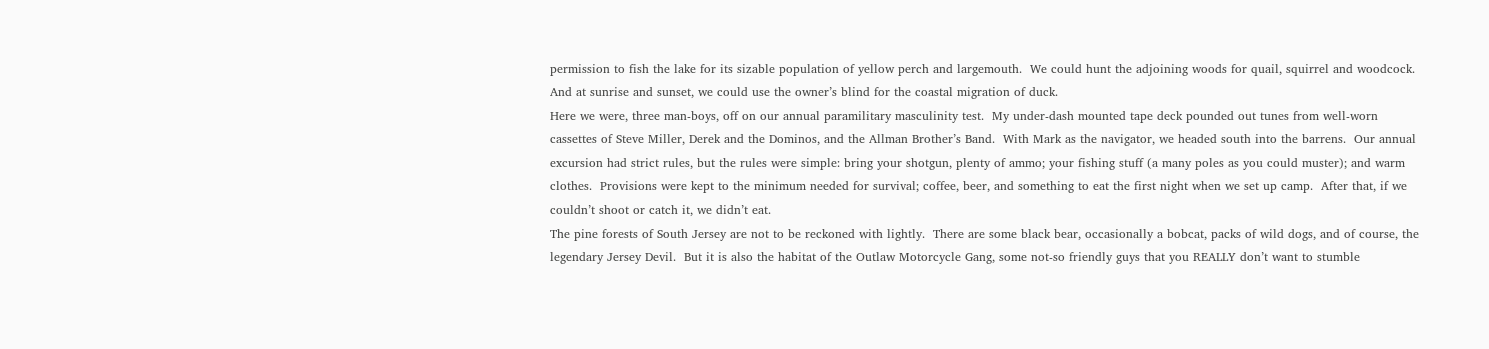permission to fish the lake for its sizable population of yellow perch and largemouth.  We could hunt the adjoining woods for quail, squirrel and woodcock.  And at sunrise and sunset, we could use the owner’s blind for the coastal migration of duck.
Here we were, three man-boys, off on our annual paramilitary masculinity test.  My under-dash mounted tape deck pounded out tunes from well-worn cassettes of Steve Miller, Derek and the Dominos, and the Allman Brother’s Band.  With Mark as the navigator, we headed south into the barrens.  Our annual excursion had strict rules, but the rules were simple: bring your shotgun, plenty of ammo; your fishing stuff (a many poles as you could muster); and warm clothes.  Provisions were kept to the minimum needed for survival; coffee, beer, and something to eat the first night when we set up camp.  After that, if we couldn’t shoot or catch it, we didn’t eat.
The pine forests of South Jersey are not to be reckoned with lightly.  There are some black bear, occasionally a bobcat, packs of wild dogs, and of course, the legendary Jersey Devil.  But it is also the habitat of the Outlaw Motorcycle Gang, some not-so friendly guys that you REALLY don’t want to stumble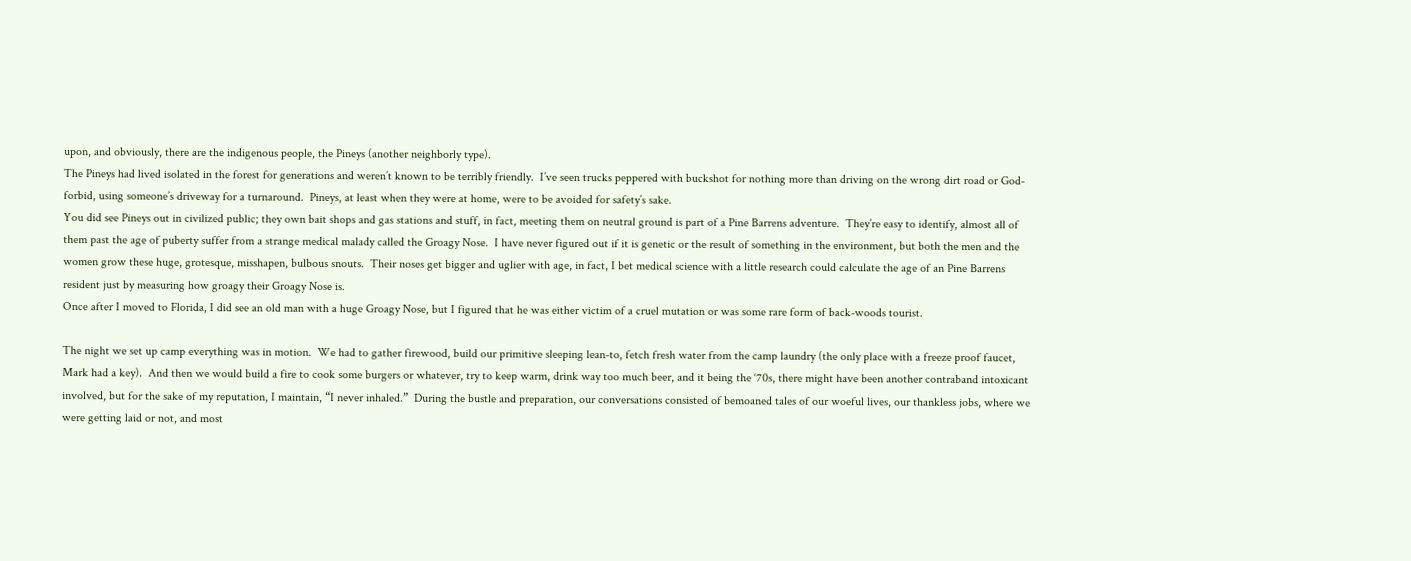upon, and obviously, there are the indigenous people, the Pineys (another neighborly type).
The Pineys had lived isolated in the forest for generations and weren’t known to be terribly friendly.  I’ve seen trucks peppered with buckshot for nothing more than driving on the wrong dirt road or God-forbid, using someone’s driveway for a turnaround.  Pineys, at least when they were at home, were to be avoided for safety’s sake.
You did see Pineys out in civilized public; they own bait shops and gas stations and stuff, in fact, meeting them on neutral ground is part of a Pine Barrens adventure.  They’re easy to identify, almost all of them past the age of puberty suffer from a strange medical malady called the Groagy Nose.  I have never figured out if it is genetic or the result of something in the environment, but both the men and the women grow these huge, grotesque, misshapen, bulbous snouts.  Their noses get bigger and uglier with age, in fact, I bet medical science with a little research could calculate the age of an Pine Barrens resident just by measuring how groagy their Groagy Nose is.
Once after I moved to Florida, I did see an old man with a huge Groagy Nose, but I figured that he was either victim of a cruel mutation or was some rare form of back-woods tourist.

The night we set up camp everything was in motion.  We had to gather firewood, build our primitive sleeping lean-to, fetch fresh water from the camp laundry (the only place with a freeze proof faucet, Mark had a key).  And then we would build a fire to cook some burgers or whatever, try to keep warm, drink way too much beer, and it being the ‘70s, there might have been another contraband intoxicant involved, but for the sake of my reputation, I maintain, “I never inhaled.”  During the bustle and preparation, our conversations consisted of bemoaned tales of our woeful lives, our thankless jobs, where we were getting laid or not, and most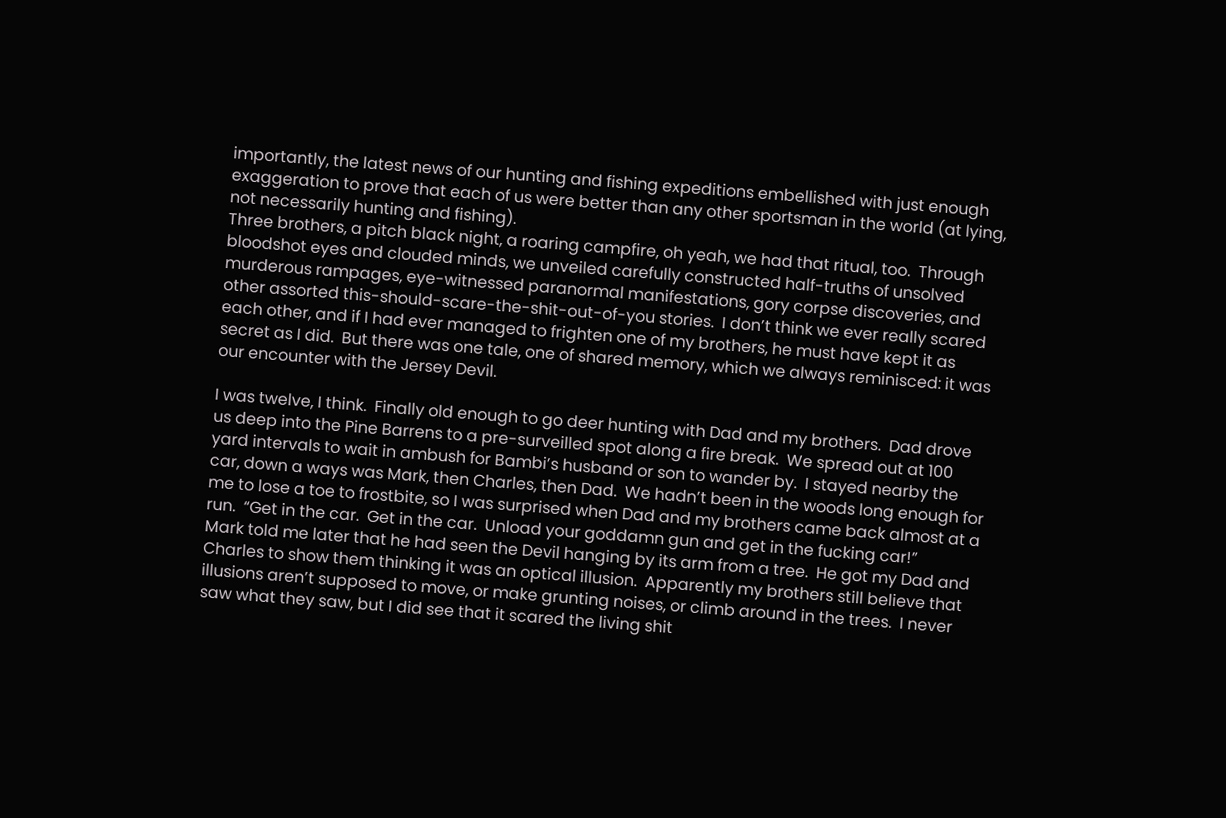importantly, the latest news of our hunting and fishing expeditions embellished with just enough exaggeration to prove that each of us were better than any other sportsman in the world (at lying, not necessarily hunting and fishing).
Three brothers, a pitch black night, a roaring campfire, oh yeah, we had that ritual, too.  Through bloodshot eyes and clouded minds, we unveiled carefully constructed half-truths of unsolved murderous rampages, eye-witnessed paranormal manifestations, gory corpse discoveries, and other assorted this-should-scare-the-shit-out-of-you stories.  I don’t think we ever really scared each other, and if I had ever managed to frighten one of my brothers, he must have kept it as secret as I did.  But there was one tale, one of shared memory, which we always reminisced: it was our encounter with the Jersey Devil.

I was twelve, I think.  Finally old enough to go deer hunting with Dad and my brothers.  Dad drove us deep into the Pine Barrens to a pre-surveilled spot along a fire break.  We spread out at 100 yard intervals to wait in ambush for Bambi’s husband or son to wander by.  I stayed nearby the car, down a ways was Mark, then Charles, then Dad.  We hadn’t been in the woods long enough for me to lose a toe to frostbite, so I was surprised when Dad and my brothers came back almost at a run.  “Get in the car.  Get in the car.  Unload your goddamn gun and get in the fucking car!”
Mark told me later that he had seen the Devil hanging by its arm from a tree.  He got my Dad and Charles to show them thinking it was an optical illusion.  Apparently my brothers still believe that illusions aren’t supposed to move, or make grunting noises, or climb around in the trees.  I never saw what they saw, but I did see that it scared the living shit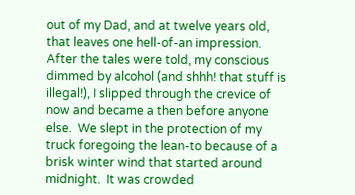out of my Dad, and at twelve years old, that leaves one hell-of-an impression.
After the tales were told, my conscious dimmed by alcohol (and shhh! that stuff is illegal!), I slipped through the crevice of now and became a then before anyone else.  We slept in the protection of my truck foregoing the lean-to because of a brisk winter wind that started around midnight.  It was crowded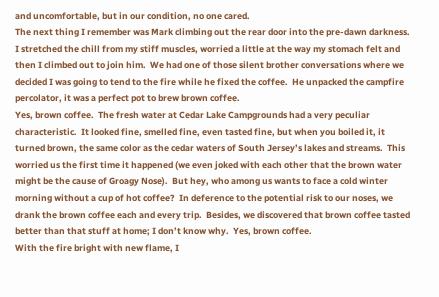and uncomfortable, but in our condition, no one cared.
The next thing I remember was Mark climbing out the rear door into the pre-dawn darkness.  I stretched the chill from my stiff muscles, worried a little at the way my stomach felt and then I climbed out to join him.  We had one of those silent brother conversations where we decided I was going to tend to the fire while he fixed the coffee.  He unpacked the campfire percolator, it was a perfect pot to brew brown coffee.
Yes, brown coffee.  The fresh water at Cedar Lake Campgrounds had a very peculiar characteristic.  It looked fine, smelled fine, even tasted fine, but when you boiled it, it turned brown, the same color as the cedar waters of South Jersey’s lakes and streams.  This worried us the first time it happened (we even joked with each other that the brown water might be the cause of Groagy Nose).  But hey, who among us wants to face a cold winter morning without a cup of hot coffee?  In deference to the potential risk to our noses, we drank the brown coffee each and every trip.  Besides, we discovered that brown coffee tasted better than that stuff at home; I don’t know why.  Yes, brown coffee.
With the fire bright with new flame, I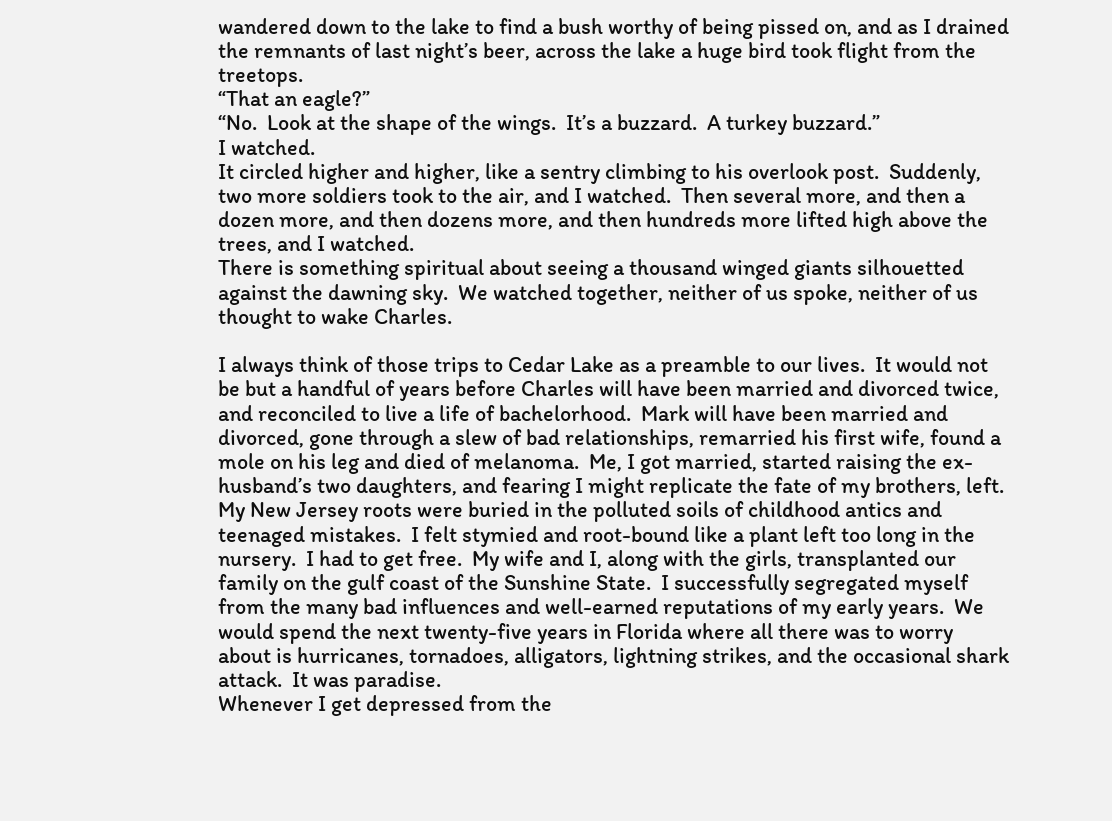wandered down to the lake to find a bush worthy of being pissed on, and as I drained the remnants of last night’s beer, across the lake a huge bird took flight from the treetops.
“That an eagle?”
“No.  Look at the shape of the wings.  It’s a buzzard.  A turkey buzzard.”
I watched.
It circled higher and higher, like a sentry climbing to his overlook post.  Suddenly, two more soldiers took to the air, and I watched.  Then several more, and then a dozen more, and then dozens more, and then hundreds more lifted high above the trees, and I watched.
There is something spiritual about seeing a thousand winged giants silhouetted against the dawning sky.  We watched together, neither of us spoke, neither of us thought to wake Charles.

I always think of those trips to Cedar Lake as a preamble to our lives.  It would not be but a handful of years before Charles will have been married and divorced twice, and reconciled to live a life of bachelorhood.  Mark will have been married and divorced, gone through a slew of bad relationships, remarried his first wife, found a mole on his leg and died of melanoma.  Me, I got married, started raising the ex-husband’s two daughters, and fearing I might replicate the fate of my brothers, left.  My New Jersey roots were buried in the polluted soils of childhood antics and teenaged mistakes.  I felt stymied and root-bound like a plant left too long in the nursery.  I had to get free.  My wife and I, along with the girls, transplanted our family on the gulf coast of the Sunshine State.  I successfully segregated myself from the many bad influences and well-earned reputations of my early years.  We would spend the next twenty-five years in Florida where all there was to worry about is hurricanes, tornadoes, alligators, lightning strikes, and the occasional shark attack.  It was paradise.
Whenever I get depressed from the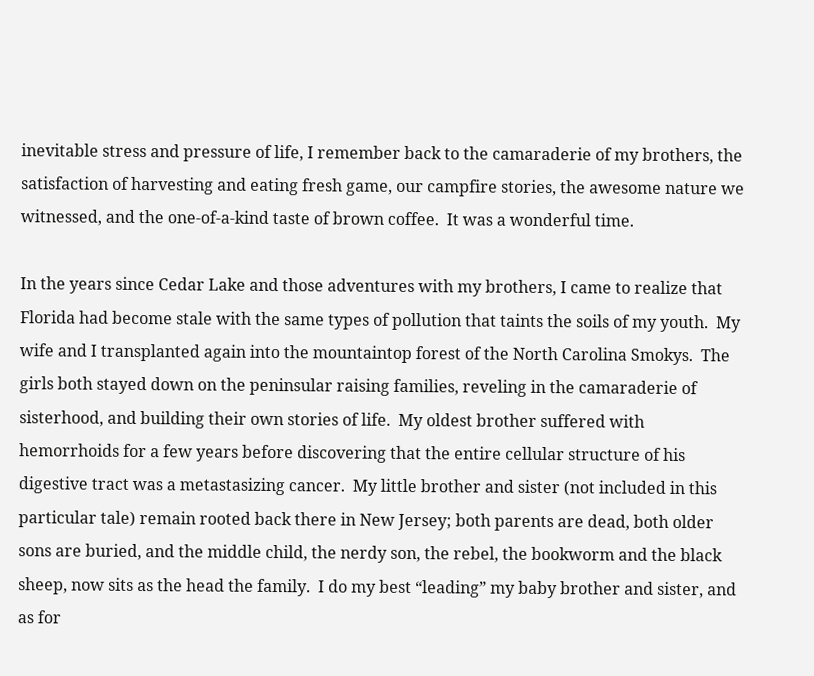inevitable stress and pressure of life, I remember back to the camaraderie of my brothers, the satisfaction of harvesting and eating fresh game, our campfire stories, the awesome nature we witnessed, and the one-of-a-kind taste of brown coffee.  It was a wonderful time.

In the years since Cedar Lake and those adventures with my brothers, I came to realize that Florida had become stale with the same types of pollution that taints the soils of my youth.  My wife and I transplanted again into the mountaintop forest of the North Carolina Smokys.  The girls both stayed down on the peninsular raising families, reveling in the camaraderie of sisterhood, and building their own stories of life.  My oldest brother suffered with hemorrhoids for a few years before discovering that the entire cellular structure of his digestive tract was a metastasizing cancer.  My little brother and sister (not included in this particular tale) remain rooted back there in New Jersey; both parents are dead, both older sons are buried, and the middle child, the nerdy son, the rebel, the bookworm and the black sheep, now sits as the head the family.  I do my best “leading” my baby brother and sister, and as for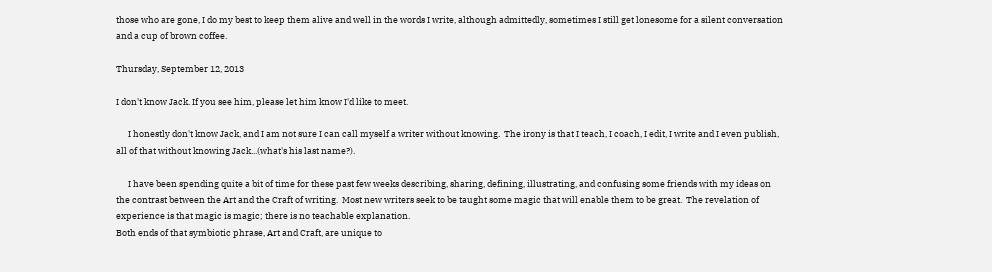those who are gone, I do my best to keep them alive and well in the words I write, although admittedly, sometimes I still get lonesome for a silent conversation and a cup of brown coffee.

Thursday, September 12, 2013

I don't know Jack. If you see him, please let him know I'd like to meet.

      I honestly don't know Jack, and I am not sure I can call myself a writer without knowing.  The irony is that I teach, I coach, I edit, I write and I even publish, all of that without knowing Jack...(what's his last name?).

      I have been spending quite a bit of time for these past few weeks describing, sharing, defining, illustrating, and confusing some friends with my ideas on the contrast between the Art and the Craft of writing.  Most new writers seek to be taught some magic that will enable them to be great.  The revelation of experience is that magic is magic; there is no teachable explanation.
Both ends of that symbiotic phrase, Art and Craft, are unique to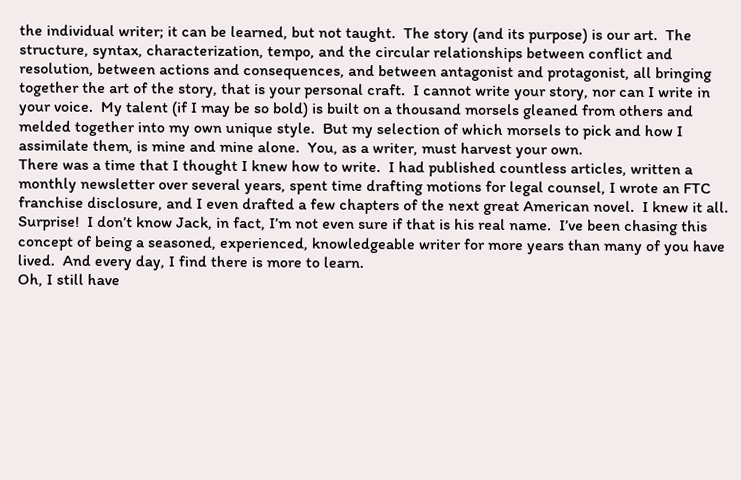the individual writer; it can be learned, but not taught.  The story (and its purpose) is our art.  The structure, syntax, characterization, tempo, and the circular relationships between conflict and resolution, between actions and consequences, and between antagonist and protagonist, all bringing together the art of the story, that is your personal craft.  I cannot write your story, nor can I write in your voice.  My talent (if I may be so bold) is built on a thousand morsels gleaned from others and melded together into my own unique style.  But my selection of which morsels to pick and how I assimilate them, is mine and mine alone.  You, as a writer, must harvest your own.
There was a time that I thought I knew how to write.  I had published countless articles, written a monthly newsletter over several years, spent time drafting motions for legal counsel, I wrote an FTC franchise disclosure, and I even drafted a few chapters of the next great American novel.  I knew it all.
Surprise!  I don’t know Jack, in fact, I’m not even sure if that is his real name.  I’ve been chasing this concept of being a seasoned, experienced, knowledgeable writer for more years than many of you have lived.  And every day, I find there is more to learn.
Oh, I still have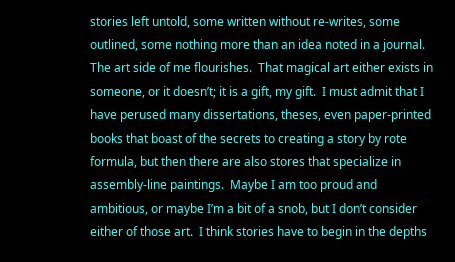stories left untold, some written without re-writes, some outlined, some nothing more than an idea noted in a journal.  The art side of me flourishes.  That magical art either exists in someone, or it doesn’t; it is a gift, my gift.  I must admit that I have perused many dissertations, theses, even paper-printed books that boast of the secrets to creating a story by rote formula, but then there are also stores that specialize in assembly-line paintings.  Maybe I am too proud and ambitious, or maybe I’m a bit of a snob, but I don’t consider either of those art.  I think stories have to begin in the depths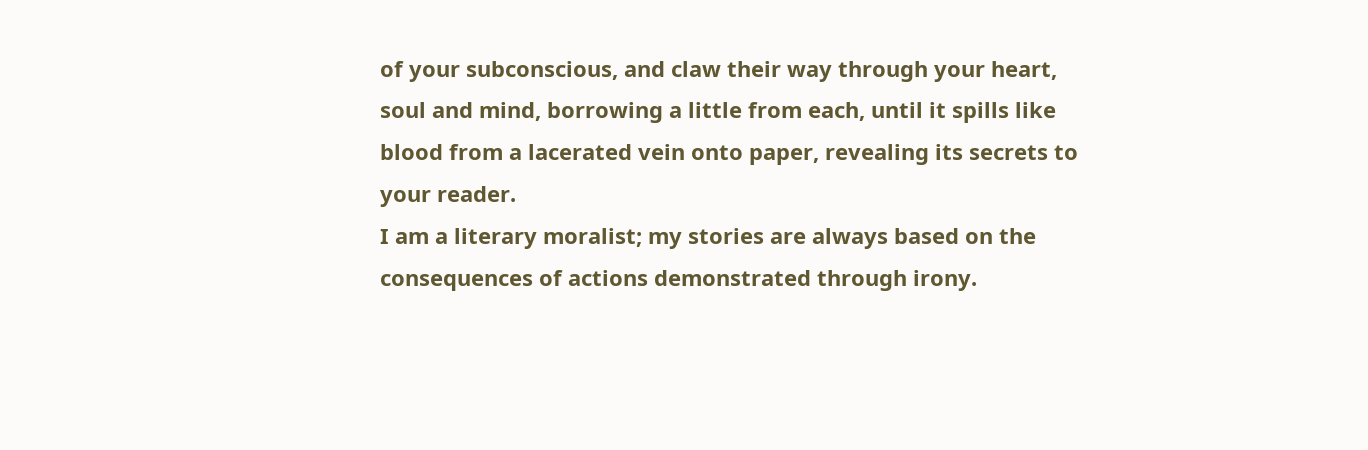of your subconscious, and claw their way through your heart, soul and mind, borrowing a little from each, until it spills like blood from a lacerated vein onto paper, revealing its secrets to your reader.
I am a literary moralist; my stories are always based on the consequences of actions demonstrated through irony.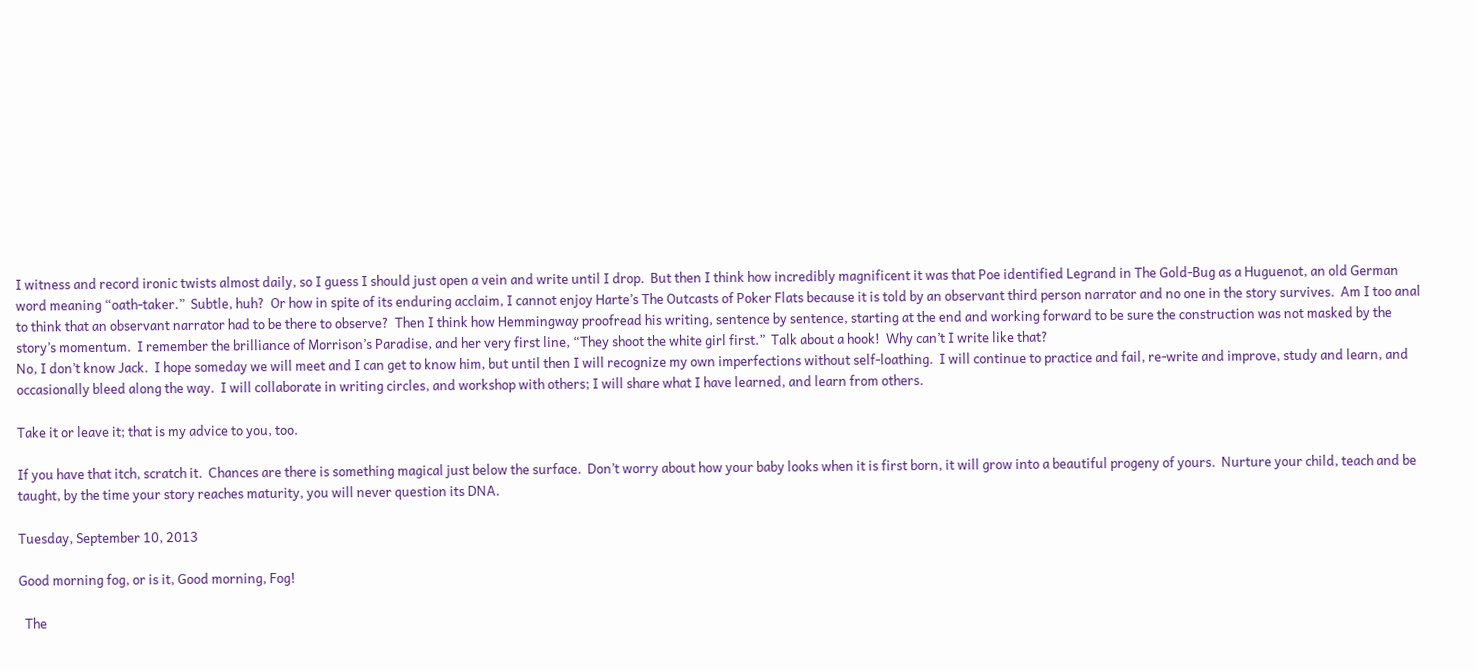I witness and record ironic twists almost daily, so I guess I should just open a vein and write until I drop.  But then I think how incredibly magnificent it was that Poe identified Legrand in The Gold-Bug as a Huguenot, an old German word meaning “oath-taker.”  Subtle, huh?  Or how in spite of its enduring acclaim, I cannot enjoy Harte’s The Outcasts of Poker Flats because it is told by an observant third person narrator and no one in the story survives.  Am I too anal to think that an observant narrator had to be there to observe?  Then I think how Hemmingway proofread his writing, sentence by sentence, starting at the end and working forward to be sure the construction was not masked by the story’s momentum.  I remember the brilliance of Morrison’s Paradise, and her very first line, “They shoot the white girl first.”  Talk about a hook!  Why can’t I write like that?
No, I don’t know Jack.  I hope someday we will meet and I can get to know him, but until then I will recognize my own imperfections without self-loathing.  I will continue to practice and fail, re-write and improve, study and learn, and occasionally bleed along the way.  I will collaborate in writing circles, and workshop with others; I will share what I have learned, and learn from others.

Take it or leave it; that is my advice to you, too.

If you have that itch, scratch it.  Chances are there is something magical just below the surface.  Don’t worry about how your baby looks when it is first born, it will grow into a beautiful progeny of yours.  Nurture your child, teach and be taught, by the time your story reaches maturity, you will never question its DNA.

Tuesday, September 10, 2013

Good morning fog, or is it, Good morning, Fog!

  The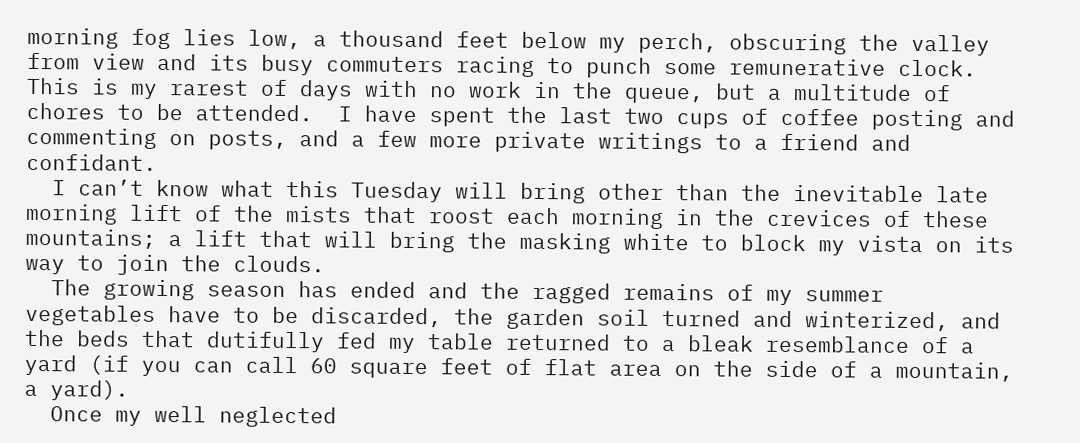morning fog lies low, a thousand feet below my perch, obscuring the valley from view and its busy commuters racing to punch some remunerative clock.  This is my rarest of days with no work in the queue, but a multitude of chores to be attended.  I have spent the last two cups of coffee posting and commenting on posts, and a few more private writings to a friend and confidant.
  I can’t know what this Tuesday will bring other than the inevitable late morning lift of the mists that roost each morning in the crevices of these mountains; a lift that will bring the masking white to block my vista on its way to join the clouds.
  The growing season has ended and the ragged remains of my summer vegetables have to be discarded, the garden soil turned and winterized, and the beds that dutifully fed my table returned to a bleak resemblance of a yard (if you can call 60 square feet of flat area on the side of a mountain, a yard).
  Once my well neglected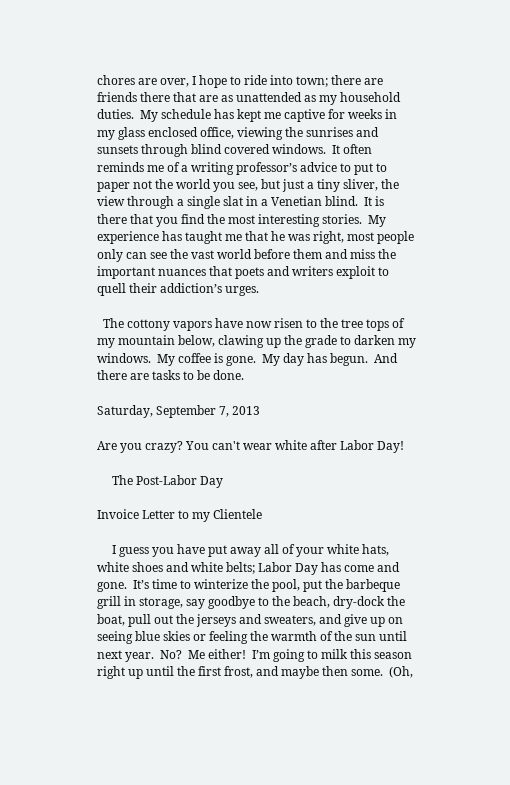chores are over, I hope to ride into town; there are friends there that are as unattended as my household duties.  My schedule has kept me captive for weeks in my glass enclosed office, viewing the sunrises and sunsets through blind covered windows.  It often reminds me of a writing professor’s advice to put to paper not the world you see, but just a tiny sliver, the view through a single slat in a Venetian blind.  It is there that you find the most interesting stories.  My experience has taught me that he was right, most people only can see the vast world before them and miss the important nuances that poets and writers exploit to quell their addiction’s urges.

  The cottony vapors have now risen to the tree tops of my mountain below, clawing up the grade to darken my windows.  My coffee is gone.  My day has begun.  And there are tasks to be done.

Saturday, September 7, 2013

Are you crazy? You can't wear white after Labor Day!

     The Post-Labor Day

Invoice Letter to my Clientele

     I guess you have put away all of your white hats, white shoes and white belts; Labor Day has come and gone.  It’s time to winterize the pool, put the barbeque grill in storage, say goodbye to the beach, dry-dock the boat, pull out the jerseys and sweaters, and give up on seeing blue skies or feeling the warmth of the sun until next year.  No?  Me either!  I’m going to milk this season right up until the first frost, and maybe then some.  (Oh,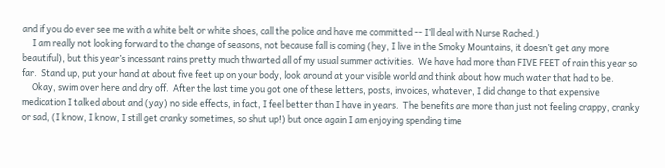and if you do ever see me with a white belt or white shoes, call the police and have me committed -- I’ll deal with Nurse Rached.)
     I am really not looking forward to the change of seasons, not because fall is coming (hey, I live in the Smoky Mountains, it doesn’t get any more beautiful), but this year’s incessant rains pretty much thwarted all of my usual summer activities.  We have had more than FIVE FEET of rain this year so far.  Stand up, put your hand at about five feet up on your body, look around at your visible world and think about how much water that had to be.
     Okay, swim over here and dry off.  After the last time you got one of these letters, posts, invoices, whatever, I did change to that expensive medication I talked about and (yay) no side effects, in fact, I feel better than I have in years.  The benefits are more than just not feeling crappy, cranky or sad, (I know, I know, I still get cranky sometimes, so shut up!) but once again I am enjoying spending time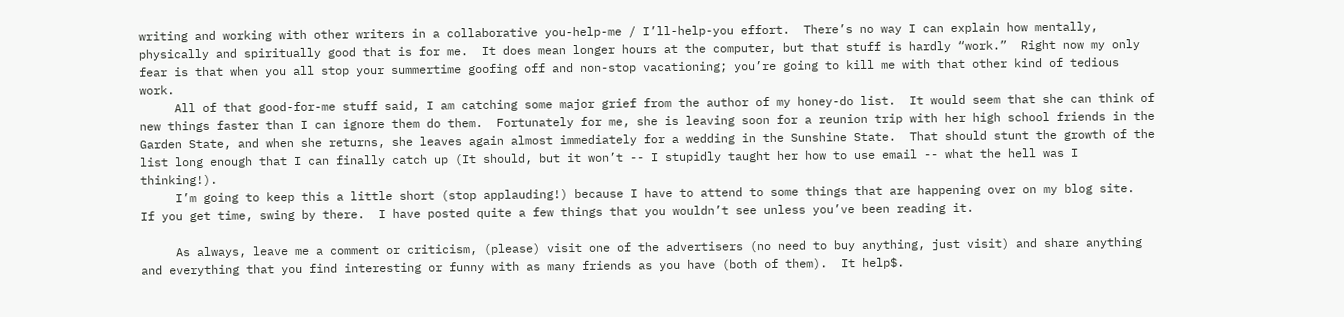writing and working with other writers in a collaborative you-help-me / I’ll-help-you effort.  There’s no way I can explain how mentally, physically and spiritually good that is for me.  It does mean longer hours at the computer, but that stuff is hardly “work.”  Right now my only fear is that when you all stop your summertime goofing off and non-stop vacationing; you’re going to kill me with that other kind of tedious work.
     All of that good-for-me stuff said, I am catching some major grief from the author of my honey-do list.  It would seem that she can think of new things faster than I can ignore them do them.  Fortunately for me, she is leaving soon for a reunion trip with her high school friends in the Garden State, and when she returns, she leaves again almost immediately for a wedding in the Sunshine State.  That should stunt the growth of the list long enough that I can finally catch up (It should, but it won’t -- I stupidly taught her how to use email -- what the hell was I thinking!).
     I’m going to keep this a little short (stop applauding!) because I have to attend to some things that are happening over on my blog site.  If you get time, swing by there.  I have posted quite a few things that you wouldn’t see unless you’ve been reading it.

     As always, leave me a comment or criticism, (please) visit one of the advertisers (no need to buy anything, just visit) and share anything and everything that you find interesting or funny with as many friends as you have (both of them).  It help$.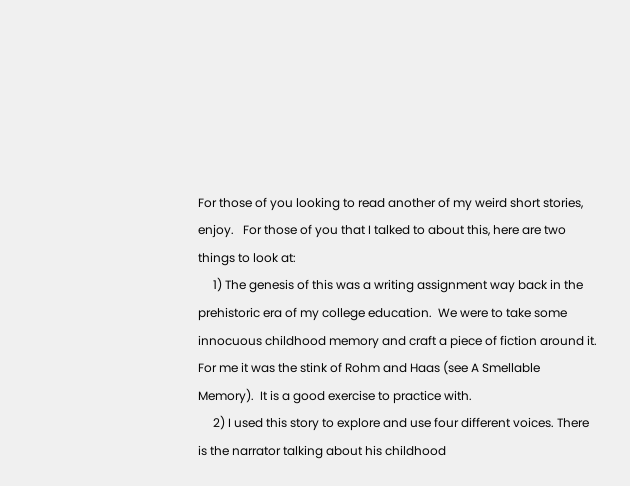For those of you looking to read another of my weird short stories, enjoy.   For those of you that I talked to about this, here are two things to look at:
     1) The genesis of this was a writing assignment way back in the prehistoric era of my college education.  We were to take some innocuous childhood memory and craft a piece of fiction around it. For me it was the stink of Rohm and Haas (see A Smellable Memory).  It is a good exercise to practice with.
     2) I used this story to explore and use four different voices. There is the narrator talking about his childhood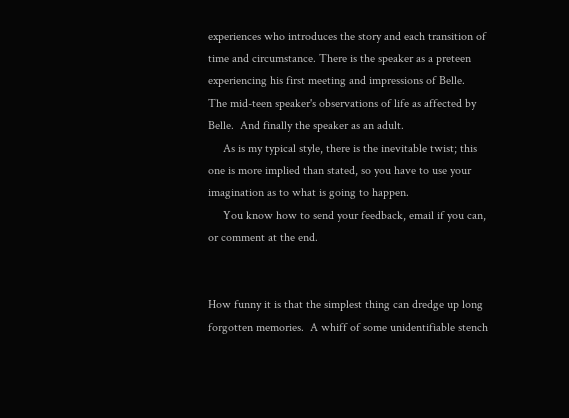experiences who introduces the story and each transition of time and circumstance. There is the speaker as a preteen experiencing his first meeting and impressions of Belle.  The mid-teen speaker's observations of life as affected by Belle.  And finally the speaker as an adult.
     As is my typical style, there is the inevitable twist; this one is more implied than stated, so you have to use your imagination as to what is going to happen.
     You know how to send your feedback, email if you can, or comment at the end.


How funny it is that the simplest thing can dredge up long forgotten memories.  A whiff of some unidentifiable stench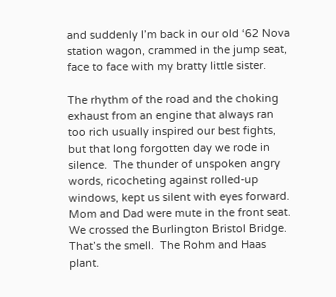and suddenly I’m back in our old ‘62 Nova station wagon, crammed in the jump seat, face to face with my bratty little sister.

The rhythm of the road and the choking exhaust from an engine that always ran too rich usually inspired our best fights, but that long forgotten day we rode in silence.  The thunder of unspoken angry words, ricocheting against rolled-up windows, kept us silent with eyes forward.  Mom and Dad were mute in the front seat.
We crossed the Burlington Bristol Bridge.  That’s the smell.  The Rohm and Haas plant.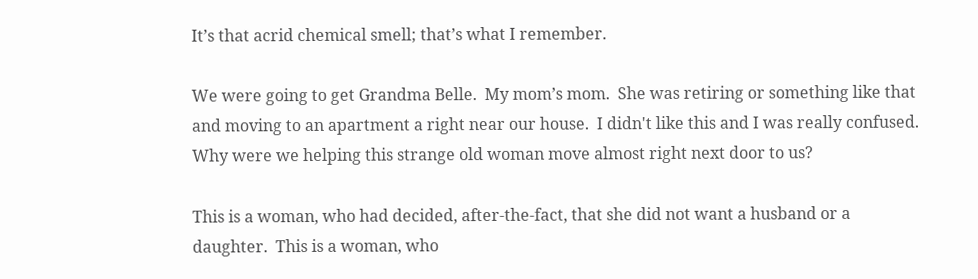It’s that acrid chemical smell; that’s what I remember.

We were going to get Grandma Belle.  My mom’s mom.  She was retiring or something like that and moving to an apartment a right near our house.  I didn't like this and I was really confused.  Why were we helping this strange old woman move almost right next door to us?

This is a woman, who had decided, after-the-fact, that she did not want a husband or a daughter.  This is a woman, who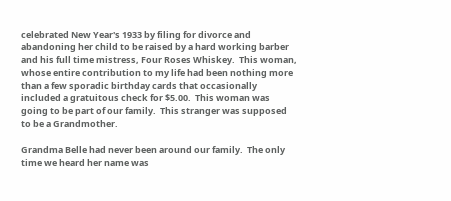celebrated New Year's 1933 by filing for divorce and abandoning her child to be raised by a hard working barber and his full time mistress, Four Roses Whiskey.  This woman, whose entire contribution to my life had been nothing more than a few sporadic birthday cards that occasionally included a gratuitous check for $5.00.  This woman was going to be part of our family.  This stranger was supposed to be a Grandmother.

Grandma Belle had never been around our family.  The only time we heard her name was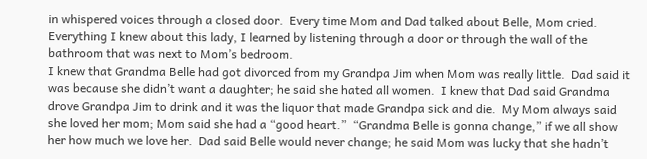in whispered voices through a closed door.  Every time Mom and Dad talked about Belle, Mom cried.  Everything I knew about this lady, I learned by listening through a door or through the wall of the bathroom that was next to Mom’s bedroom.
I knew that Grandma Belle had got divorced from my Grandpa Jim when Mom was really little.  Dad said it was because she didn’t want a daughter; he said she hated all women.  I knew that Dad said Grandma drove Grandpa Jim to drink and it was the liquor that made Grandpa sick and die.  My Mom always said she loved her mom; Mom said she had a “good heart.”  “Grandma Belle is gonna change,” if we all show her how much we love her.  Dad said Belle would never change; he said Mom was lucky that she hadn’t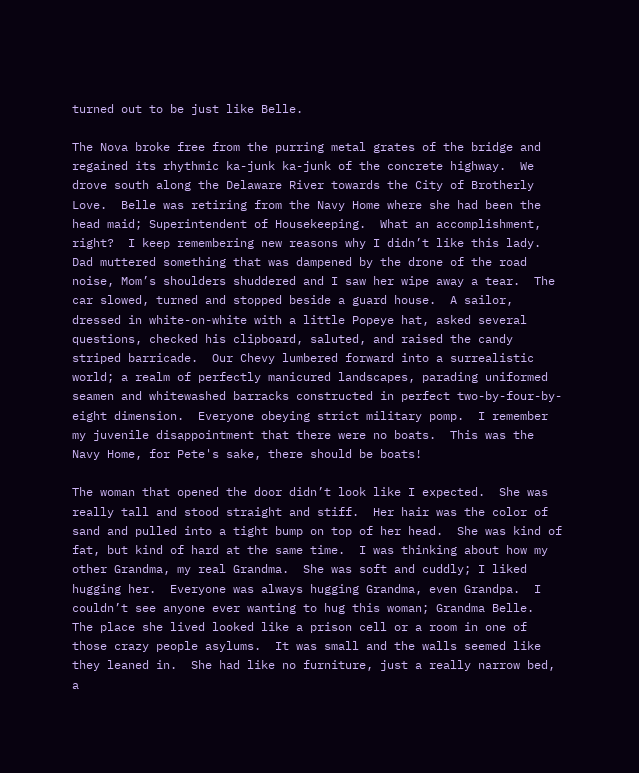turned out to be just like Belle.

The Nova broke free from the purring metal grates of the bridge and regained its rhythmic ka-junk ka-junk of the concrete highway.  We drove south along the Delaware River towards the City of Brotherly Love.  Belle was retiring from the Navy Home where she had been the head maid; Superintendent of Housekeeping.  What an accomplishment, right?  I keep remembering new reasons why I didn’t like this lady.
Dad muttered something that was dampened by the drone of the road noise, Mom’s shoulders shuddered and I saw her wipe away a tear.  The car slowed, turned and stopped beside a guard house.  A sailor, dressed in white-on-white with a little Popeye hat, asked several questions, checked his clipboard, saluted, and raised the candy striped barricade.  Our Chevy lumbered forward into a surrealistic world; a realm of perfectly manicured landscapes, parading uniformed seamen and whitewashed barracks constructed in perfect two-by-four-by-eight dimension.  Everyone obeying strict military pomp.  I remember my juvenile disappointment that there were no boats.  This was the Navy Home, for Pete's sake, there should be boats!

The woman that opened the door didn’t look like I expected.  She was really tall and stood straight and stiff.  Her hair was the color of sand and pulled into a tight bump on top of her head.  She was kind of fat, but kind of hard at the same time.  I was thinking about how my other Grandma, my real Grandma.  She was soft and cuddly; I liked hugging her.  Everyone was always hugging Grandma, even Grandpa.  I couldn’t see anyone ever wanting to hug this woman; Grandma Belle.
The place she lived looked like a prison cell or a room in one of those crazy people asylums.  It was small and the walls seemed like they leaned in.  She had like no furniture, just a really narrow bed, a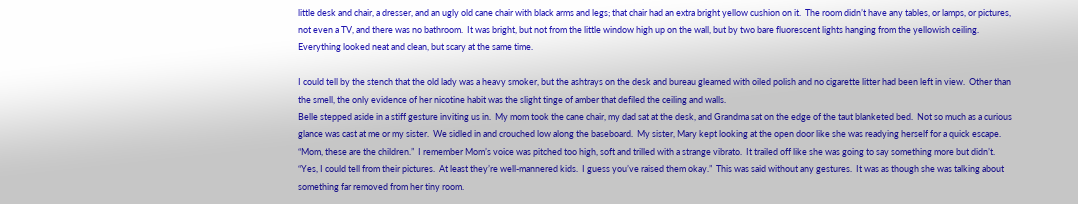little desk and chair, a dresser, and an ugly old cane chair with black arms and legs; that chair had an extra bright yellow cushion on it.  The room didn’t have any tables, or lamps, or pictures, not even a TV, and there was no bathroom.  It was bright, but not from the little window high up on the wall, but by two bare fluorescent lights hanging from the yellowish ceiling.  Everything looked neat and clean, but scary at the same time.

I could tell by the stench that the old lady was a heavy smoker, but the ashtrays on the desk and bureau gleamed with oiled polish and no cigarette litter had been left in view.  Other than the smell, the only evidence of her nicotine habit was the slight tinge of amber that defiled the ceiling and walls.
Belle stepped aside in a stiff gesture inviting us in.  My mom took the cane chair, my dad sat at the desk, and Grandma sat on the edge of the taut blanketed bed.  Not so much as a curious glance was cast at me or my sister.  We sidled in and crouched low along the baseboard.  My sister, Mary kept looking at the open door like she was readying herself for a quick escape.
“Mom, these are the children.”  I remember Mom’s voice was pitched too high, soft and trilled with a strange vibrato.  It trailed off like she was going to say something more but didn’t.
“Yes, I could tell from their pictures.  At least they’re well-mannered kids.  I guess you’ve raised them okay.”  This was said without any gestures.  It was as though she was talking about something far removed from her tiny room.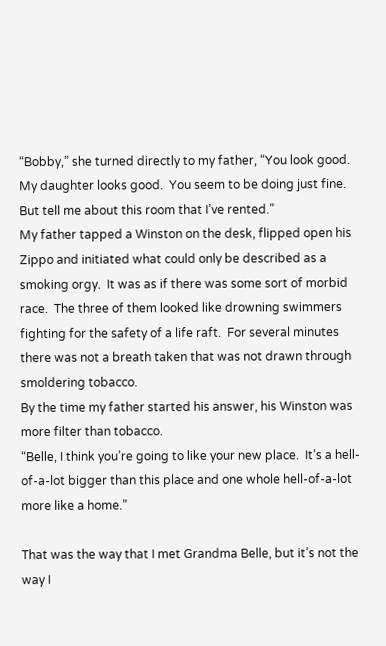“Bobby,” she turned directly to my father, “You look good.  My daughter looks good.  You seem to be doing just fine.  But tell me about this room that I’ve rented.”
My father tapped a Winston on the desk, flipped open his Zippo and initiated what could only be described as a smoking orgy.  It was as if there was some sort of morbid race.  The three of them looked like drowning swimmers fighting for the safety of a life raft.  For several minutes there was not a breath taken that was not drawn through smoldering tobacco.
By the time my father started his answer, his Winston was more filter than tobacco.
“Belle, I think you’re going to like your new place.  It’s a hell-of-a-lot bigger than this place and one whole hell-of-a-lot more like a home.”

That was the way that I met Grandma Belle, but it’s not the way I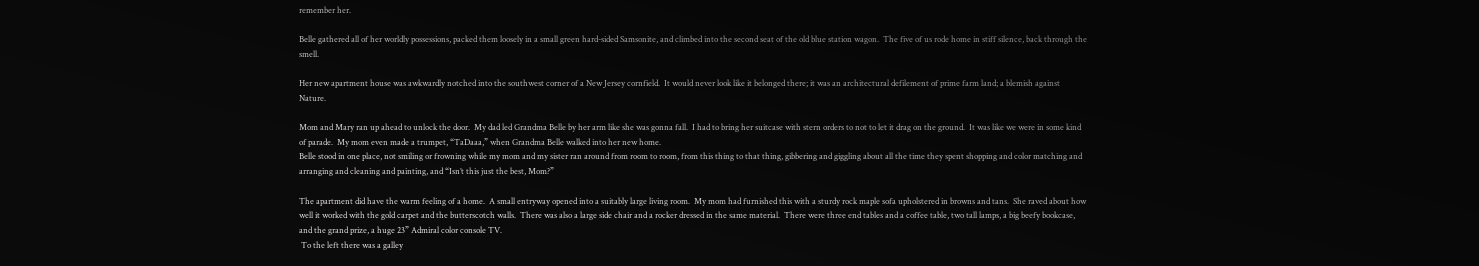remember her.

Belle gathered all of her worldly possessions, packed them loosely in a small green hard-sided Samsonite, and climbed into the second seat of the old blue station wagon.  The five of us rode home in stiff silence, back through the smell.

Her new apartment house was awkwardly notched into the southwest corner of a New Jersey cornfield.  It would never look like it belonged there; it was an architectural defilement of prime farm land; a blemish against Nature.

Mom and Mary ran up ahead to unlock the door.  My dad led Grandma Belle by her arm like she was gonna fall.  I had to bring her suitcase with stern orders to not to let it drag on the ground.  It was like we were in some kind of parade.  My mom even made a trumpet, “TaDaaa,” when Grandma Belle walked into her new home.
Belle stood in one place, not smiling or frowning while my mom and my sister ran around from room to room, from this thing to that thing, gibbering and giggling about all the time they spent shopping and color matching and arranging and cleaning and painting, and “Isn’t this just the best, Mom?”

The apartment did have the warm feeling of a home.  A small entryway opened into a suitably large living room.  My mom had furnished this with a sturdy rock maple sofa upholstered in browns and tans.  She raved about how well it worked with the gold carpet and the butterscotch walls.  There was also a large side chair and a rocker dressed in the same material.  There were three end tables and a coffee table, two tall lamps, a big beefy bookcase, and the grand prize, a huge 23” Admiral color console TV.
 To the left there was a galley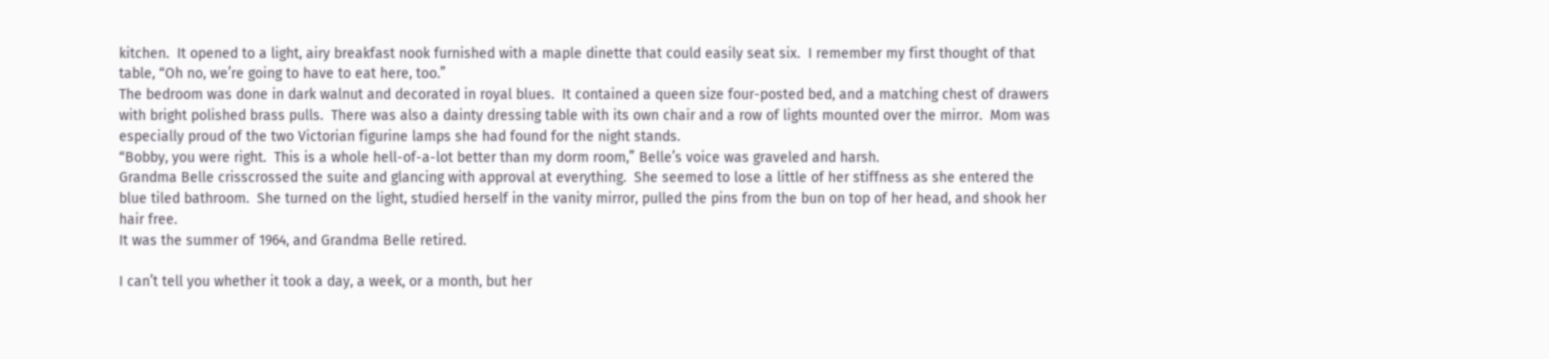kitchen.  It opened to a light, airy breakfast nook furnished with a maple dinette that could easily seat six.  I remember my first thought of that table, “Oh no, we’re going to have to eat here, too.”
The bedroom was done in dark walnut and decorated in royal blues.  It contained a queen size four-posted bed, and a matching chest of drawers with bright polished brass pulls.  There was also a dainty dressing table with its own chair and a row of lights mounted over the mirror.  Mom was especially proud of the two Victorian figurine lamps she had found for the night stands.
“Bobby, you were right.  This is a whole hell-of-a-lot better than my dorm room,” Belle’s voice was graveled and harsh.
Grandma Belle crisscrossed the suite and glancing with approval at everything.  She seemed to lose a little of her stiffness as she entered the blue tiled bathroom.  She turned on the light, studied herself in the vanity mirror, pulled the pins from the bun on top of her head, and shook her hair free.
It was the summer of 1964, and Grandma Belle retired.

I can’t tell you whether it took a day, a week, or a month, but her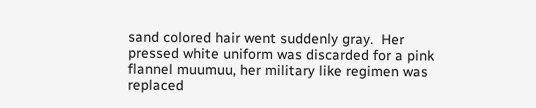sand colored hair went suddenly gray.  Her pressed white uniform was discarded for a pink flannel muumuu, her military like regimen was replaced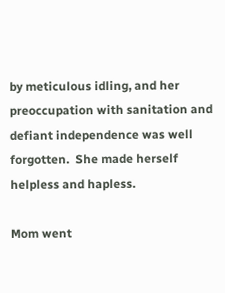by meticulous idling, and her preoccupation with sanitation and defiant independence was well forgotten.  She made herself helpless and hapless.

Mom went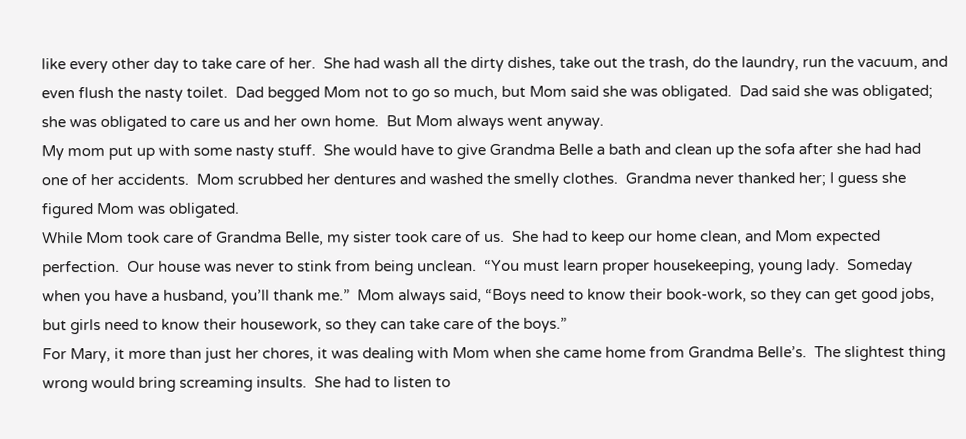like every other day to take care of her.  She had wash all the dirty dishes, take out the trash, do the laundry, run the vacuum, and even flush the nasty toilet.  Dad begged Mom not to go so much, but Mom said she was obligated.  Dad said she was obligated; she was obligated to care us and her own home.  But Mom always went anyway.
My mom put up with some nasty stuff.  She would have to give Grandma Belle a bath and clean up the sofa after she had had one of her accidents.  Mom scrubbed her dentures and washed the smelly clothes.  Grandma never thanked her; I guess she figured Mom was obligated.
While Mom took care of Grandma Belle, my sister took care of us.  She had to keep our home clean, and Mom expected perfection.  Our house was never to stink from being unclean.  “You must learn proper housekeeping, young lady.  Someday when you have a husband, you’ll thank me.”  Mom always said, “Boys need to know their book-work, so they can get good jobs, but girls need to know their housework, so they can take care of the boys.”
For Mary, it more than just her chores, it was dealing with Mom when she came home from Grandma Belle’s.  The slightest thing wrong would bring screaming insults.  She had to listen to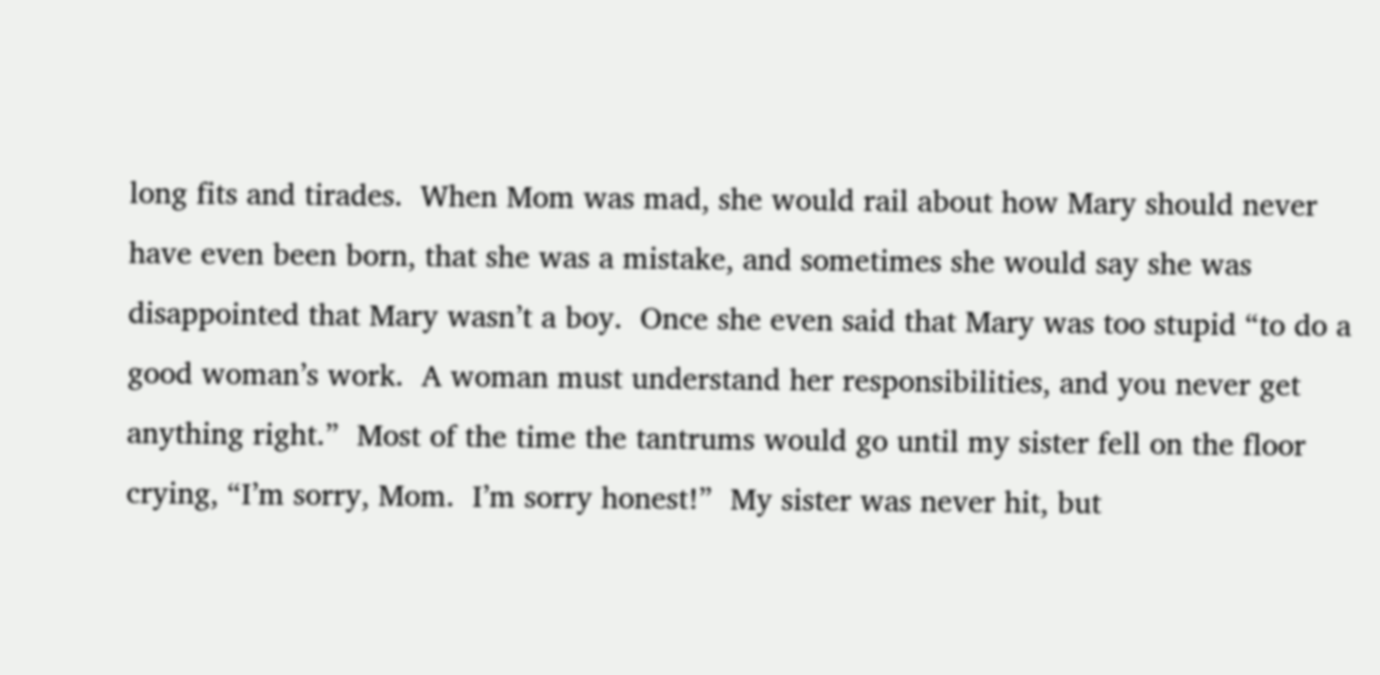long fits and tirades.  When Mom was mad, she would rail about how Mary should never have even been born, that she was a mistake, and sometimes she would say she was disappointed that Mary wasn’t a boy.  Once she even said that Mary was too stupid “to do a good woman’s work.  A woman must understand her responsibilities, and you never get anything right.”  Most of the time the tantrums would go until my sister fell on the floor crying, “I’m sorry, Mom.  I’m sorry honest!”  My sister was never hit, but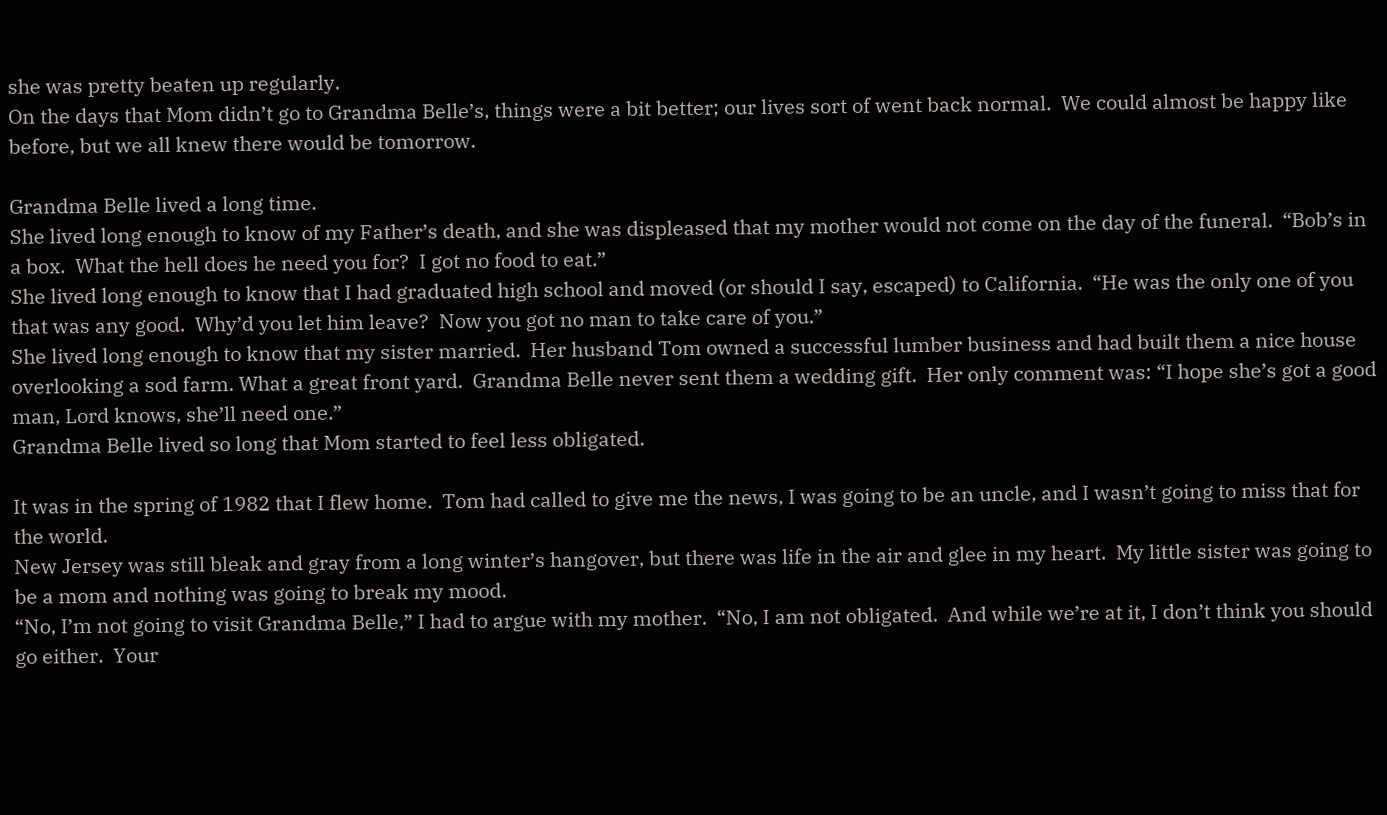she was pretty beaten up regularly.
On the days that Mom didn’t go to Grandma Belle’s, things were a bit better; our lives sort of went back normal.  We could almost be happy like before, but we all knew there would be tomorrow.

Grandma Belle lived a long time.
She lived long enough to know of my Father’s death, and she was displeased that my mother would not come on the day of the funeral.  “Bob’s in a box.  What the hell does he need you for?  I got no food to eat.”
She lived long enough to know that I had graduated high school and moved (or should I say, escaped) to California.  “He was the only one of you that was any good.  Why’d you let him leave?  Now you got no man to take care of you.”
She lived long enough to know that my sister married.  Her husband Tom owned a successful lumber business and had built them a nice house overlooking a sod farm. What a great front yard.  Grandma Belle never sent them a wedding gift.  Her only comment was: “I hope she’s got a good man, Lord knows, she’ll need one.”
Grandma Belle lived so long that Mom started to feel less obligated.

It was in the spring of 1982 that I flew home.  Tom had called to give me the news, I was going to be an uncle, and I wasn’t going to miss that for the world.
New Jersey was still bleak and gray from a long winter’s hangover, but there was life in the air and glee in my heart.  My little sister was going to be a mom and nothing was going to break my mood.
“No, I’m not going to visit Grandma Belle,” I had to argue with my mother.  “No, I am not obligated.  And while we’re at it, I don’t think you should go either.  Your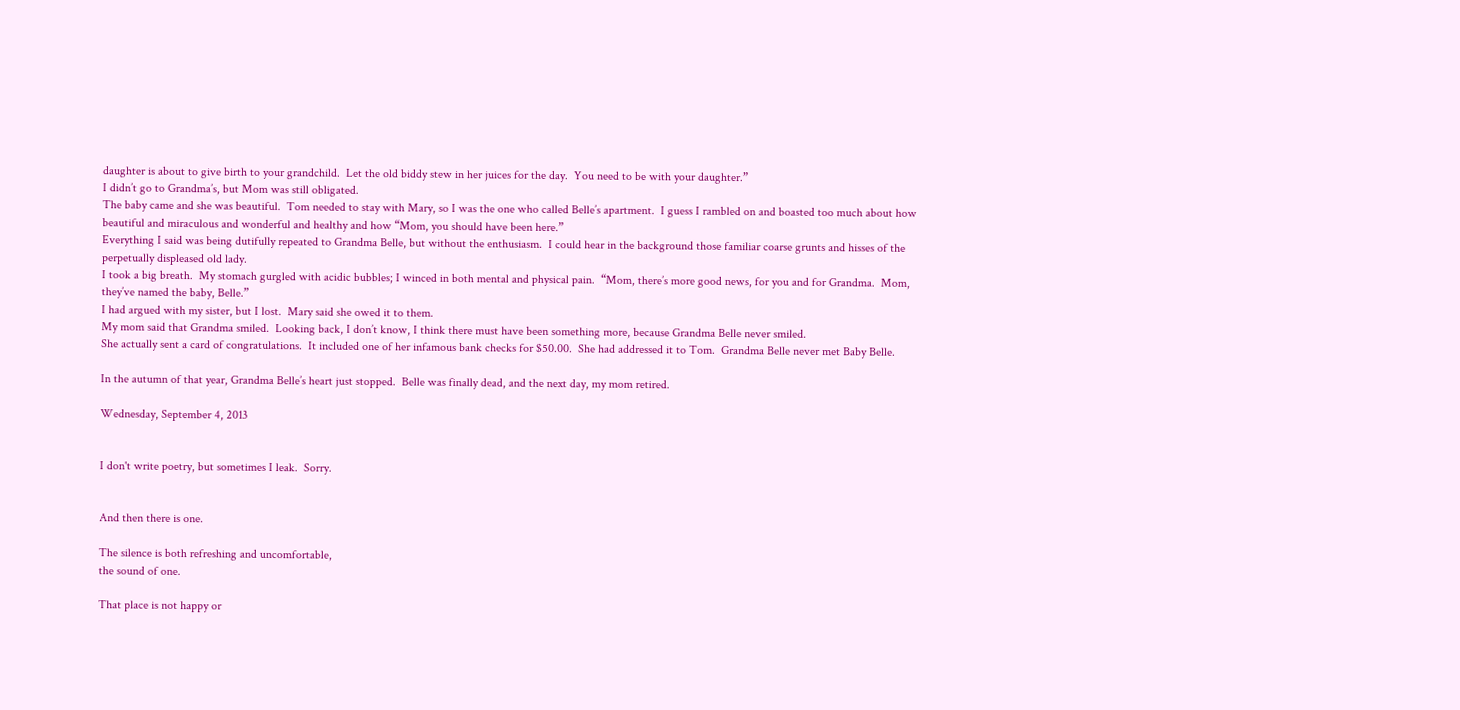daughter is about to give birth to your grandchild.  Let the old biddy stew in her juices for the day.  You need to be with your daughter.”
I didn’t go to Grandma’s, but Mom was still obligated.
The baby came and she was beautiful.  Tom needed to stay with Mary, so I was the one who called Belle’s apartment.  I guess I rambled on and boasted too much about how beautiful and miraculous and wonderful and healthy and how “Mom, you should have been here.”
Everything I said was being dutifully repeated to Grandma Belle, but without the enthusiasm.  I could hear in the background those familiar coarse grunts and hisses of the perpetually displeased old lady.
I took a big breath.  My stomach gurgled with acidic bubbles; I winced in both mental and physical pain.  “Mom, there’s more good news, for you and for Grandma.  Mom, they’ve named the baby, Belle.”
I had argued with my sister, but I lost.  Mary said she owed it to them.
My mom said that Grandma smiled.  Looking back, I don’t know, I think there must have been something more, because Grandma Belle never smiled.
She actually sent a card of congratulations.  It included one of her infamous bank checks for $50.00.  She had addressed it to Tom.  Grandma Belle never met Baby Belle.

In the autumn of that year, Grandma Belle’s heart just stopped.  Belle was finally dead, and the next day, my mom retired.

Wednesday, September 4, 2013


I don't write poetry, but sometimes I leak.  Sorry.


And then there is one.

The silence is both refreshing and uncomfortable,
the sound of one.

That place is not happy or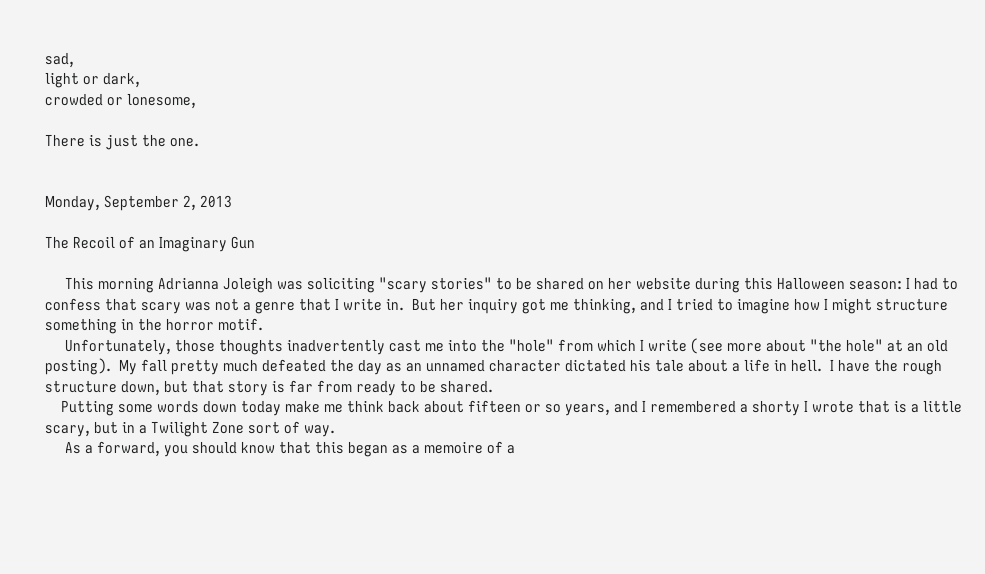sad,
light or dark,
crowded or lonesome,

There is just the one.


Monday, September 2, 2013

The Recoil of an Imaginary Gun

     This morning Adrianna Joleigh was soliciting "scary stories" to be shared on her website during this Halloween season: I had to confess that scary was not a genre that I write in.  But her inquiry got me thinking, and I tried to imagine how I might structure something in the horror motif.
     Unfortunately, those thoughts inadvertently cast me into the "hole" from which I write (see more about "the hole" at an old posting).  My fall pretty much defeated the day as an unnamed character dictated his tale about a life in hell.  I have the rough structure down, but that story is far from ready to be shared.
    Putting some words down today make me think back about fifteen or so years, and I remembered a shorty I wrote that is a little scary, but in a Twilight Zone sort of way.
     As a forward, you should know that this began as a memoire of a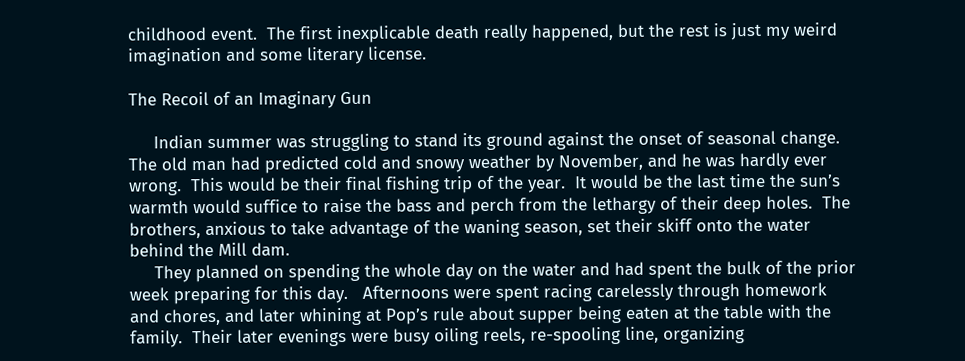childhood event.  The first inexplicable death really happened, but the rest is just my weird imagination and some literary license.

The Recoil of an Imaginary Gun

     Indian summer was struggling to stand its ground against the onset of seasonal change.  The old man had predicted cold and snowy weather by November, and he was hardly ever wrong.  This would be their final fishing trip of the year.  It would be the last time the sun’s warmth would suffice to raise the bass and perch from the lethargy of their deep holes.  The brothers, anxious to take advantage of the waning season, set their skiff onto the water behind the Mill dam.
     They planned on spending the whole day on the water and had spent the bulk of the prior week preparing for this day.   Afternoons were spent racing carelessly through homework and chores, and later whining at Pop’s rule about supper being eaten at the table with the family.  Their later evenings were busy oiling reels, re-spooling line, organizing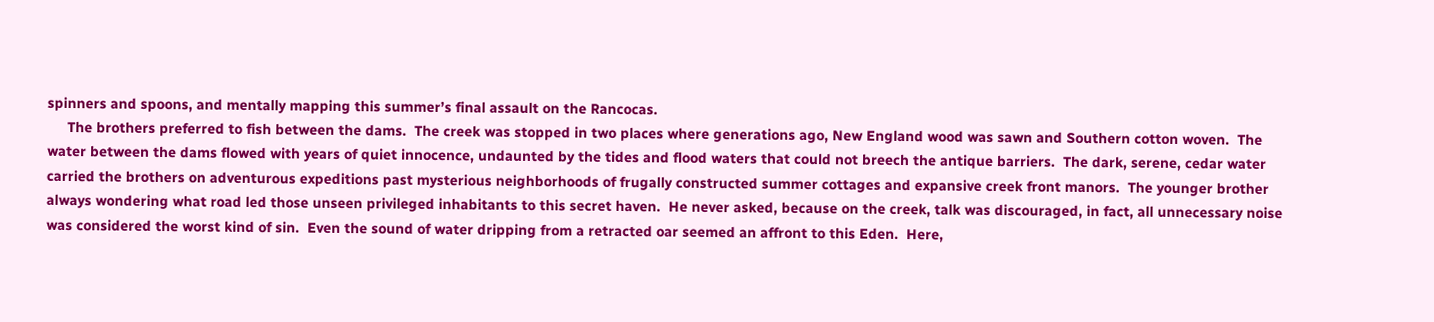spinners and spoons, and mentally mapping this summer’s final assault on the Rancocas.
     The brothers preferred to fish between the dams.  The creek was stopped in two places where generations ago, New England wood was sawn and Southern cotton woven.  The water between the dams flowed with years of quiet innocence, undaunted by the tides and flood waters that could not breech the antique barriers.  The dark, serene, cedar water carried the brothers on adventurous expeditions past mysterious neighborhoods of frugally constructed summer cottages and expansive creek front manors.  The younger brother always wondering what road led those unseen privileged inhabitants to this secret haven.  He never asked, because on the creek, talk was discouraged, in fact, all unnecessary noise was considered the worst kind of sin.  Even the sound of water dripping from a retracted oar seemed an affront to this Eden.  Here,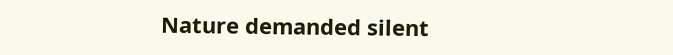Nature demanded silent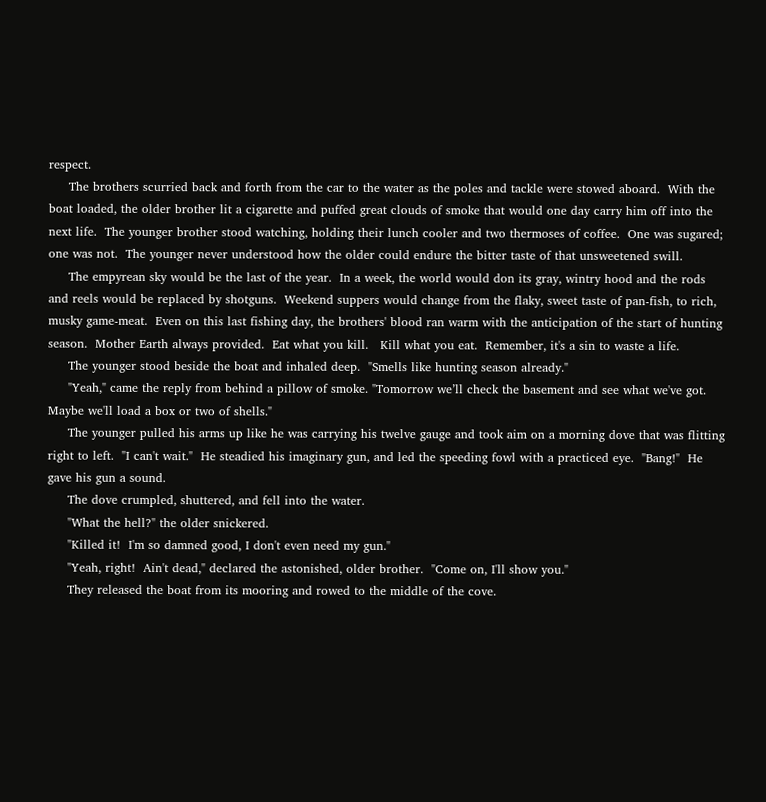respect.
     The brothers scurried back and forth from the car to the water as the poles and tackle were stowed aboard.  With the boat loaded, the older brother lit a cigarette and puffed great clouds of smoke that would one day carry him off into the next life.  The younger brother stood watching, holding their lunch cooler and two thermoses of coffee.  One was sugared; one was not.  The younger never understood how the older could endure the bitter taste of that unsweetened swill.
     The empyrean sky would be the last of the year.  In a week, the world would don its gray, wintry hood and the rods and reels would be replaced by shotguns.  Weekend suppers would change from the flaky, sweet taste of pan-fish, to rich, musky game-meat.  Even on this last fishing day, the brothers' blood ran warm with the anticipation of the start of hunting season.  Mother Earth always provided.  Eat what you kill.   Kill what you eat.  Remember, it's a sin to waste a life.
     The younger stood beside the boat and inhaled deep.  "Smells like hunting season already."
     "Yeah," came the reply from behind a pillow of smoke. "Tomorrow we’ll check the basement and see what we've got.  Maybe we'll load a box or two of shells."
     The younger pulled his arms up like he was carrying his twelve gauge and took aim on a morning dove that was flitting right to left.  "I can't wait."  He steadied his imaginary gun, and led the speeding fowl with a practiced eye.  "Bang!"  He gave his gun a sound.
     The dove crumpled, shuttered, and fell into the water.
     "What the hell?" the older snickered.
     "Killed it!  I'm so damned good, I don't even need my gun."
     "Yeah, right!  Ain't dead," declared the astonished, older brother.  "Come on, I'll show you."
     They released the boat from its mooring and rowed to the middle of the cove.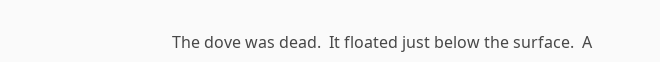The dove was dead.  It floated just below the surface.  A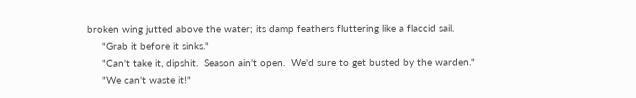broken wing jutted above the water; its damp feathers fluttering like a flaccid sail.
     "Grab it before it sinks."
     "Can't take it, dipshit.  Season ain't open.  We'd sure to get busted by the warden."
     "We can't waste it!"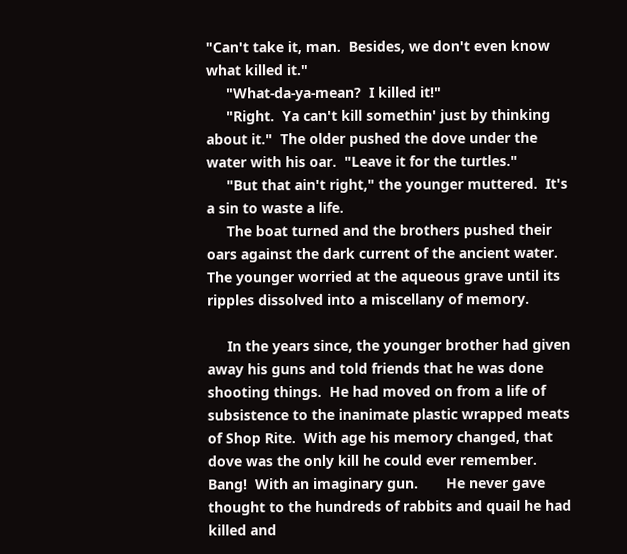"Can't take it, man.  Besides, we don't even know what killed it."
     "What-da-ya-mean?  I killed it!"
     "Right.  Ya can't kill somethin' just by thinking about it."  The older pushed the dove under the water with his oar.  "Leave it for the turtles."
     "But that ain't right," the younger muttered.  It's a sin to waste a life.
     The boat turned and the brothers pushed their oars against the dark current of the ancient water.  The younger worried at the aqueous grave until its ripples dissolved into a miscellany of memory.

     In the years since, the younger brother had given away his guns and told friends that he was done shooting things.  He had moved on from a life of subsistence to the inanimate plastic wrapped meats of Shop Rite.  With age his memory changed, that dove was the only kill he could ever remember.  Bang!  With an imaginary gun.       He never gave thought to the hundreds of rabbits and quail he had killed and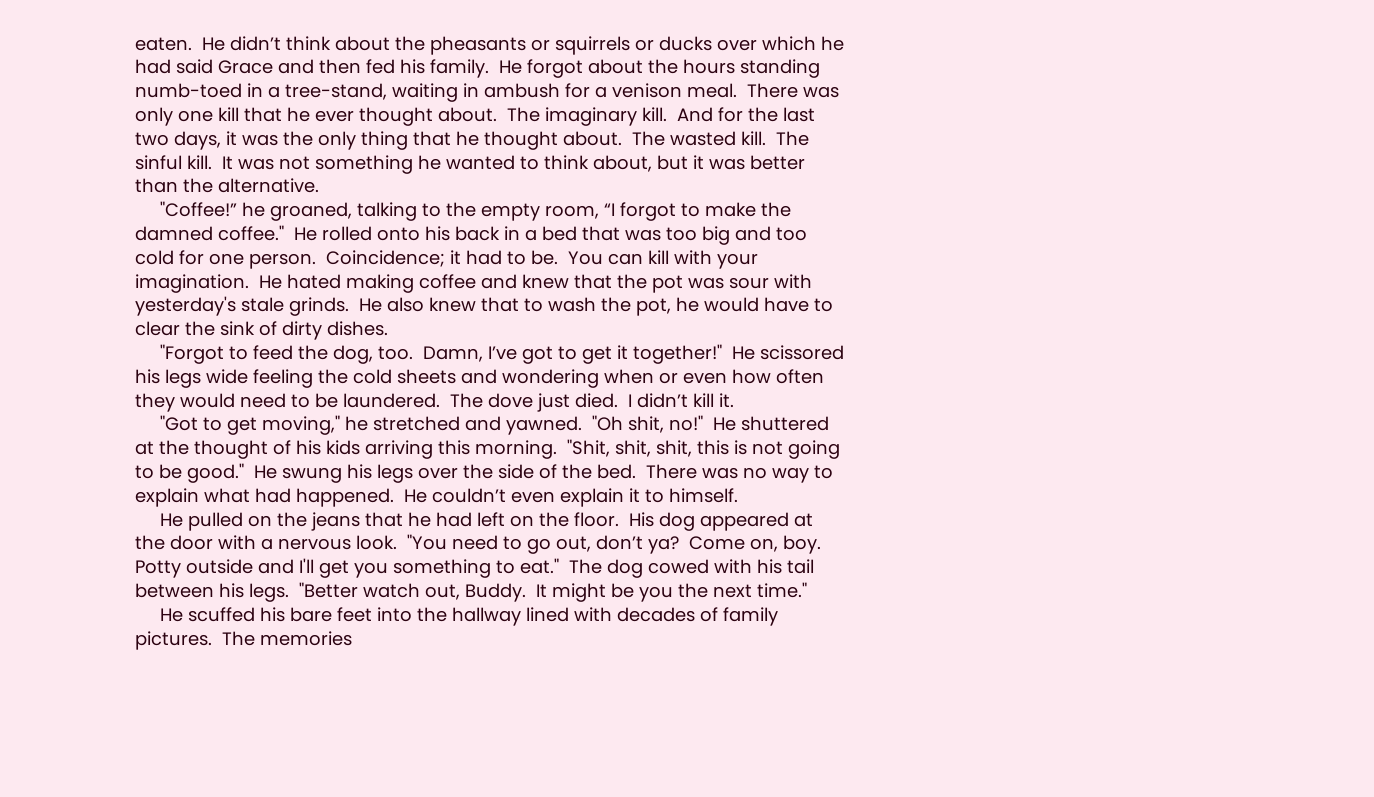eaten.  He didn’t think about the pheasants or squirrels or ducks over which he had said Grace and then fed his family.  He forgot about the hours standing numb-toed in a tree-stand, waiting in ambush for a venison meal.  There was only one kill that he ever thought about.  The imaginary kill.  And for the last two days, it was the only thing that he thought about.  The wasted kill.  The sinful kill.  It was not something he wanted to think about, but it was better than the alternative.
     "Coffee!” he groaned, talking to the empty room, “I forgot to make the damned coffee."  He rolled onto his back in a bed that was too big and too cold for one person.  Coincidence; it had to be.  You can kill with your imagination.  He hated making coffee and knew that the pot was sour with yesterday's stale grinds.  He also knew that to wash the pot, he would have to clear the sink of dirty dishes.
     "Forgot to feed the dog, too.  Damn, I’ve got to get it together!"  He scissored his legs wide feeling the cold sheets and wondering when or even how often they would need to be laundered.  The dove just died.  I didn’t kill it.
     "Got to get moving," he stretched and yawned.  "Oh shit, no!"  He shuttered at the thought of his kids arriving this morning.  "Shit, shit, shit, this is not going to be good."  He swung his legs over the side of the bed.  There was no way to explain what had happened.  He couldn’t even explain it to himself.
     He pulled on the jeans that he had left on the floor.  His dog appeared at the door with a nervous look.  "You need to go out, don’t ya?  Come on, boy.  Potty outside and I'll get you something to eat."  The dog cowed with his tail between his legs.  "Better watch out, Buddy.  It might be you the next time."
     He scuffed his bare feet into the hallway lined with decades of family pictures.  The memories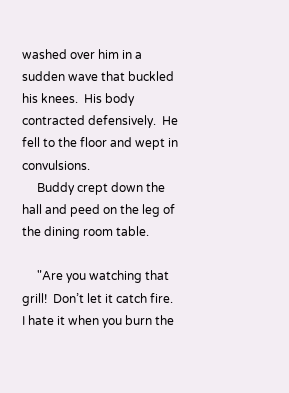washed over him in a sudden wave that buckled his knees.  His body contracted defensively.  He fell to the floor and wept in convulsions.
     Buddy crept down the hall and peed on the leg of the dining room table.

     "Are you watching that grill!  Don’t let it catch fire.  I hate it when you burn the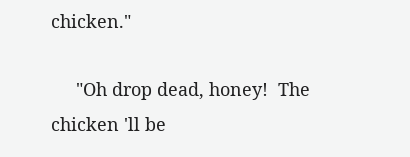chicken."

     "Oh drop dead, honey!  The chicken 'll be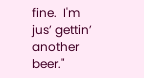fine.  I'm jus’ gettin’ another beer."